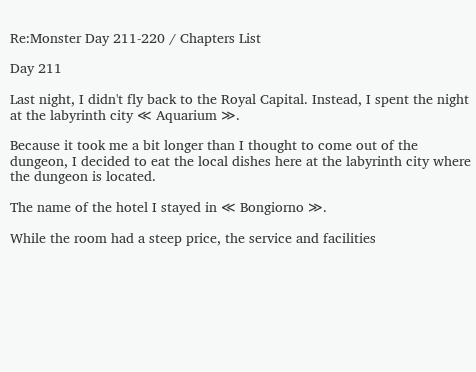Re:Monster Day 211-220 / Chapters List

Day 211

Last night, I didn't fly back to the Royal Capital. Instead, I spent the night at the labyrinth city ≪ Aquarium ≫.

Because it took me a bit longer than I thought to come out of the dungeon, I decided to eat the local dishes here at the labyrinth city where the dungeon is located.

The name of the hotel I stayed in ≪ Bongiorno ≫.

While the room had a steep price, the service and facilities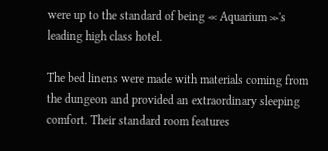were up to the standard of being ≪ Aquarium ≫'s leading high class hotel.

The bed linens were made with materials coming from the dungeon and provided an extraordinary sleeping comfort. Their standard room features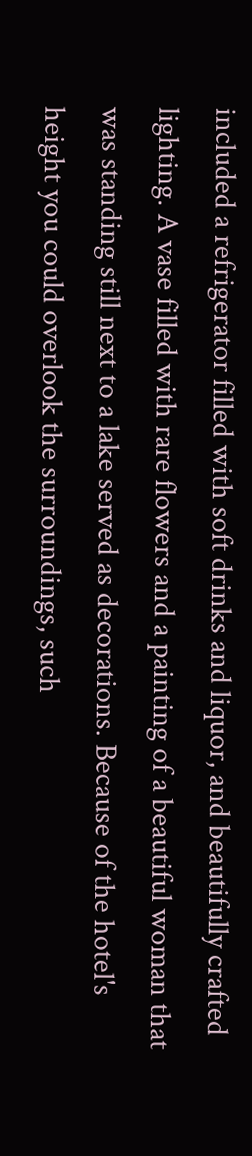included a refrigerator filled with soft drinks and liquor, and beautifully crafted lighting. A vase filled with rare flowers and a painting of a beautiful woman that was standing still next to a lake served as decorations. Because of the hotel's height you could overlook the surroundings, such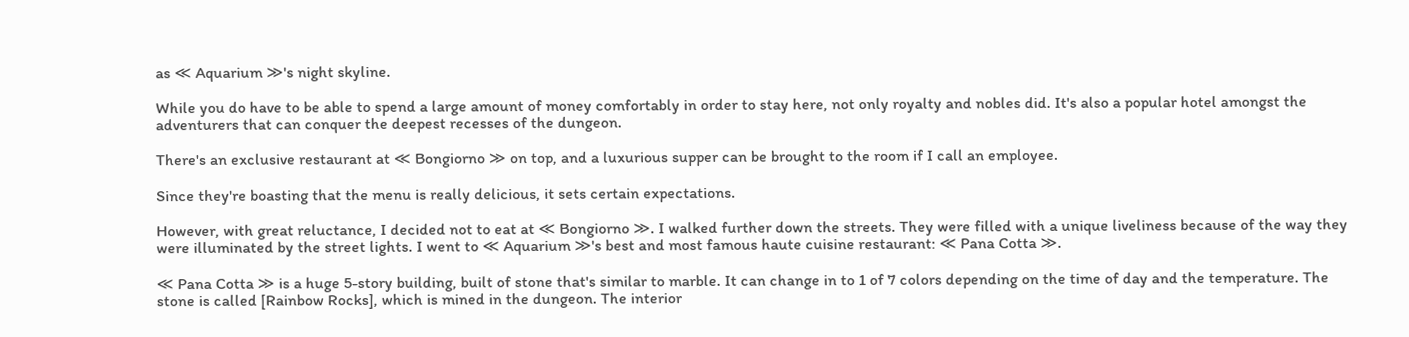as ≪ Aquarium ≫'s night skyline.

While you do have to be able to spend a large amount of money comfortably in order to stay here, not only royalty and nobles did. It's also a popular hotel amongst the adventurers that can conquer the deepest recesses of the dungeon.

There's an exclusive restaurant at ≪ Bongiorno ≫ on top, and a luxurious supper can be brought to the room if I call an employee.

Since they're boasting that the menu is really delicious, it sets certain expectations.

However, with great reluctance, I decided not to eat at ≪ Bongiorno ≫. I walked further down the streets. They were filled with a unique liveliness because of the way they were illuminated by the street lights. I went to ≪ Aquarium ≫'s best and most famous haute cuisine restaurant: ≪ Pana Cotta ≫.

≪ Pana Cotta ≫ is a huge 5-story building, built of stone that's similar to marble. It can change in to 1 of 7 colors depending on the time of day and the temperature. The stone is called [Rainbow Rocks], which is mined in the dungeon. The interior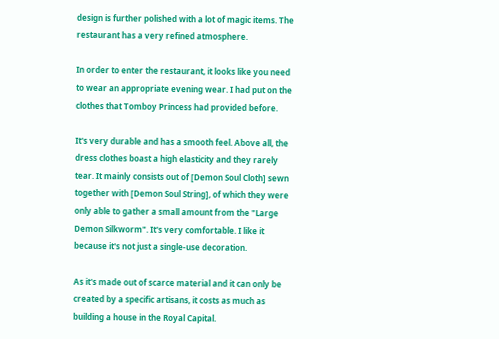design is further polished with a lot of magic items. The restaurant has a very refined atmosphere.

In order to enter the restaurant, it looks like you need to wear an appropriate evening wear. I had put on the clothes that Tomboy Princess had provided before.

It's very durable and has a smooth feel. Above all, the dress clothes boast a high elasticity and they rarely tear. It mainly consists out of [Demon Soul Cloth] sewn together with [Demon Soul String], of which they were only able to gather a small amount from the "Large Demon Silkworm". It's very comfortable. I like it because it's not just a single-use decoration.

As it's made out of scarce material and it can only be created by a specific artisans, it costs as much as building a house in the Royal Capital.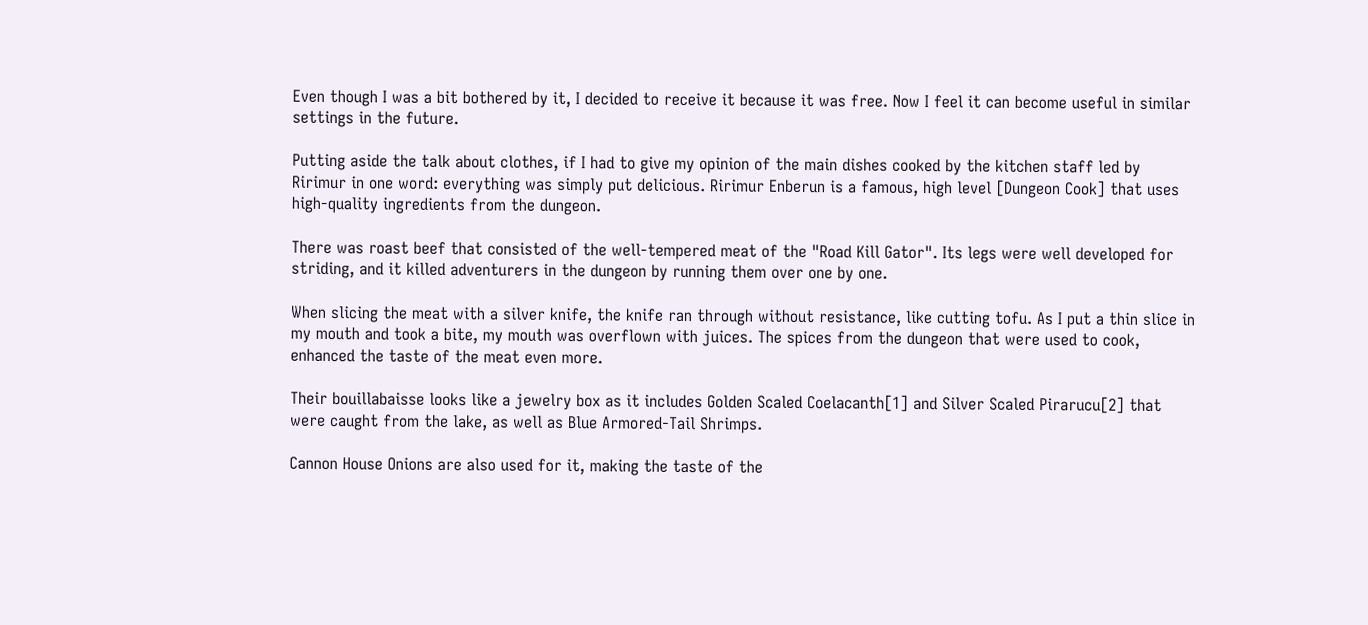Even though I was a bit bothered by it, I decided to receive it because it was free. Now I feel it can become useful in similar settings in the future.

Putting aside the talk about clothes, if I had to give my opinion of the main dishes cooked by the kitchen staff led by Ririmur in one word: everything was simply put delicious. Ririmur Enberun is a famous, high level [Dungeon Cook] that uses high-quality ingredients from the dungeon.

There was roast beef that consisted of the well-tempered meat of the "Road Kill Gator". Its legs were well developed for striding, and it killed adventurers in the dungeon by running them over one by one.

When slicing the meat with a silver knife, the knife ran through without resistance, like cutting tofu. As I put a thin slice in my mouth and took a bite, my mouth was overflown with juices. The spices from the dungeon that were used to cook, enhanced the taste of the meat even more.

Their bouillabaisse looks like a jewelry box as it includes Golden Scaled Coelacanth[1] and Silver Scaled Pirarucu[2] that were caught from the lake, as well as Blue Armored-Tail Shrimps.

Cannon House Onions are also used for it, making the taste of the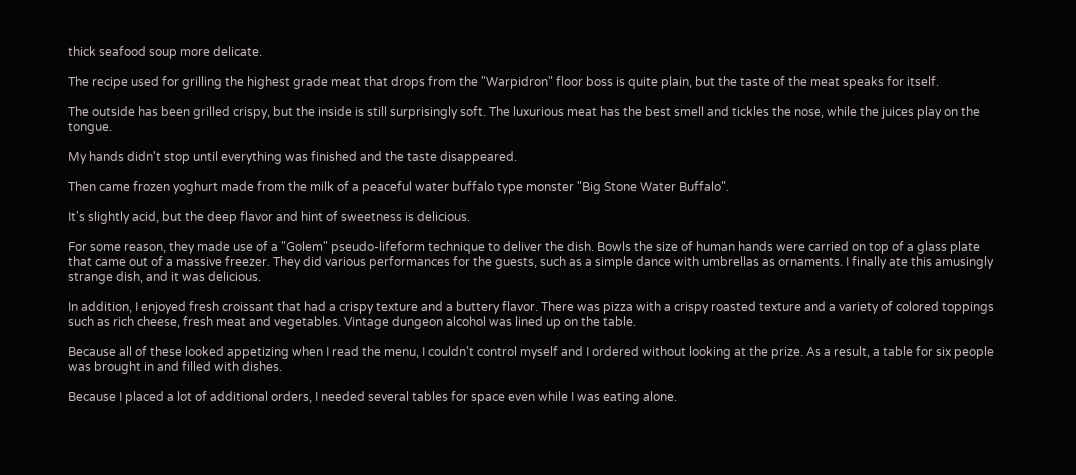thick seafood soup more delicate.

The recipe used for grilling the highest grade meat that drops from the "Warpidron" floor boss is quite plain, but the taste of the meat speaks for itself.

The outside has been grilled crispy, but the inside is still surprisingly soft. The luxurious meat has the best smell and tickles the nose, while the juices play on the tongue.

My hands didn't stop until everything was finished and the taste disappeared.

Then came frozen yoghurt made from the milk of a peaceful water buffalo type monster "Big Stone Water Buffalo".

It's slightly acid, but the deep flavor and hint of sweetness is delicious.

For some reason, they made use of a "Golem" pseudo-lifeform technique to deliver the dish. Bowls the size of human hands were carried on top of a glass plate that came out of a massive freezer. They did various performances for the guests, such as a simple dance with umbrellas as ornaments. I finally ate this amusingly strange dish, and it was delicious.

In addition, I enjoyed fresh croissant that had a crispy texture and a buttery flavor. There was pizza with a crispy roasted texture and a variety of colored toppings such as rich cheese, fresh meat and vegetables. Vintage dungeon alcohol was lined up on the table.

Because all of these looked appetizing when I read the menu, I couldn't control myself and I ordered without looking at the prize. As a result, a table for six people was brought in and filled with dishes.

Because I placed a lot of additional orders, I needed several tables for space even while I was eating alone.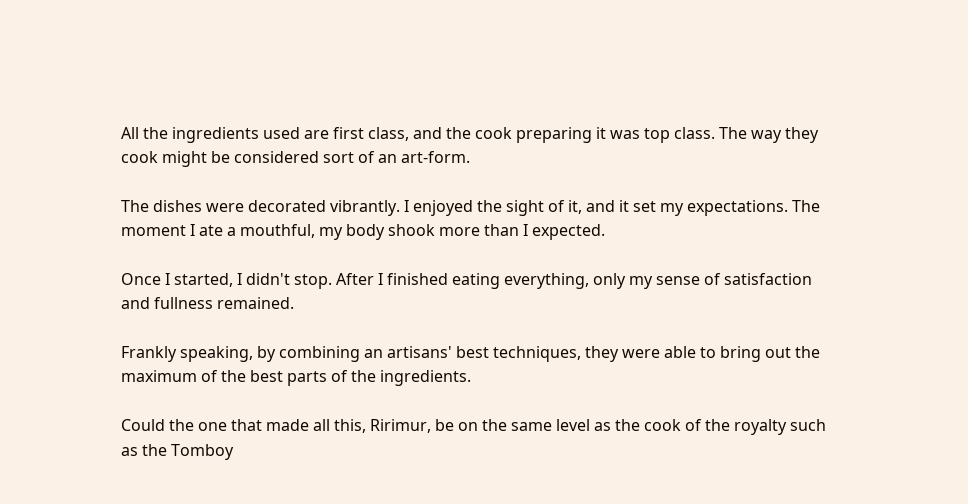All the ingredients used are first class, and the cook preparing it was top class. The way they cook might be considered sort of an art-form.

The dishes were decorated vibrantly. I enjoyed the sight of it, and it set my expectations. The moment I ate a mouthful, my body shook more than I expected.

Once I started, I didn't stop. After I finished eating everything, only my sense of satisfaction and fullness remained.

Frankly speaking, by combining an artisans' best techniques, they were able to bring out the maximum of the best parts of the ingredients.

Could the one that made all this, Ririmur, be on the same level as the cook of the royalty such as the Tomboy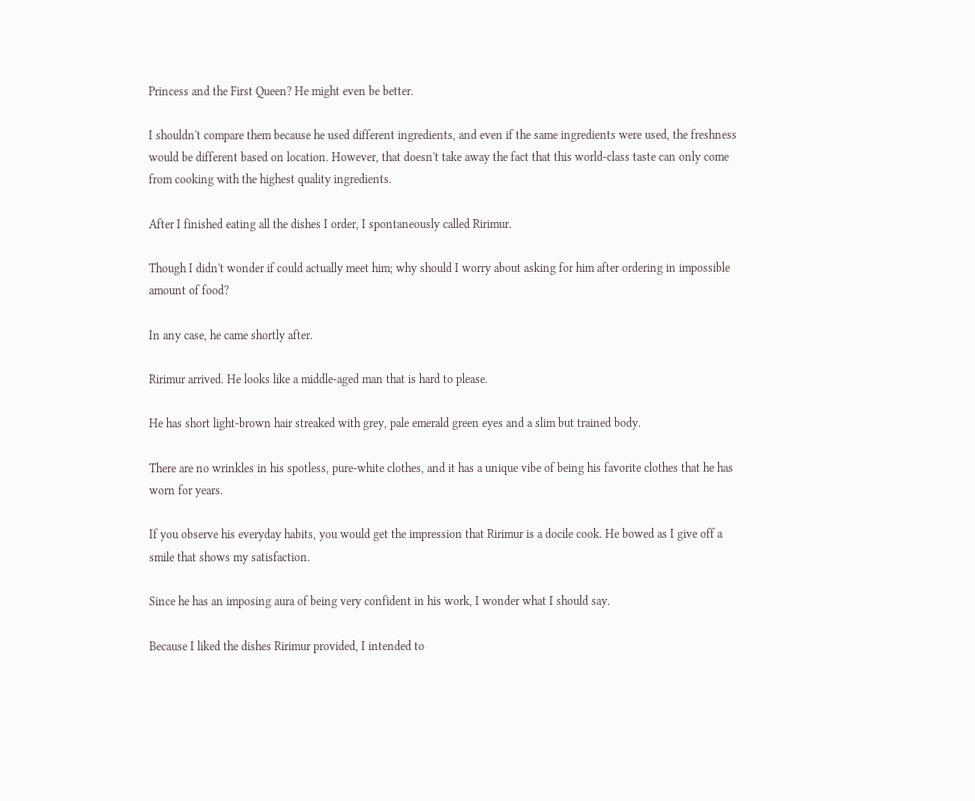Princess and the First Queen? He might even be better.

I shouldn't compare them because he used different ingredients, and even if the same ingredients were used, the freshness would be different based on location. However, that doesn't take away the fact that this world-class taste can only come from cooking with the highest quality ingredients.

After I finished eating all the dishes I order, I spontaneously called Ririmur.

Though I didn't wonder if could actually meet him; why should I worry about asking for him after ordering in impossible amount of food?

In any case, he came shortly after.

Ririmur arrived. He looks like a middle-aged man that is hard to please.

He has short light-brown hair streaked with grey, pale emerald green eyes and a slim but trained body.

There are no wrinkles in his spotless, pure-white clothes, and it has a unique vibe of being his favorite clothes that he has worn for years.

If you observe his everyday habits, you would get the impression that Ririmur is a docile cook. He bowed as I give off a smile that shows my satisfaction.

Since he has an imposing aura of being very confident in his work, I wonder what I should say.

Because I liked the dishes Ririmur provided, I intended to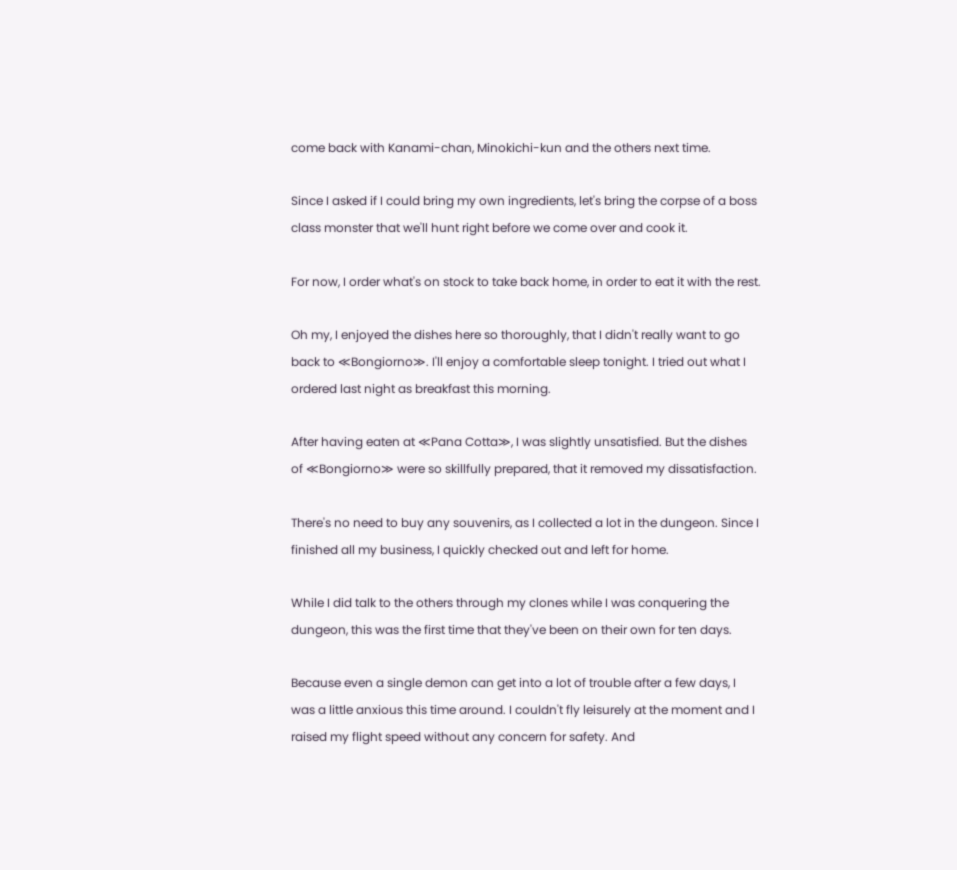come back with Kanami-chan, Minokichi-kun and the others next time.

Since I asked if I could bring my own ingredients, let's bring the corpse of a boss class monster that we'll hunt right before we come over and cook it.

For now, I order what's on stock to take back home, in order to eat it with the rest.

Oh my, I enjoyed the dishes here so thoroughly, that I didn't really want to go back to ≪Bongiorno≫. I'll enjoy a comfortable sleep tonight. I tried out what I ordered last night as breakfast this morning.

After having eaten at ≪Pana Cotta≫, I was slightly unsatisfied. But the dishes of ≪Bongiorno≫ were so skillfully prepared, that it removed my dissatisfaction.

There's no need to buy any souvenirs, as I collected a lot in the dungeon. Since I finished all my business, I quickly checked out and left for home.

While I did talk to the others through my clones while I was conquering the dungeon, this was the first time that they've been on their own for ten days.

Because even a single demon can get into a lot of trouble after a few days, I was a little anxious this time around. I couldn't fly leisurely at the moment and I raised my flight speed without any concern for safety. And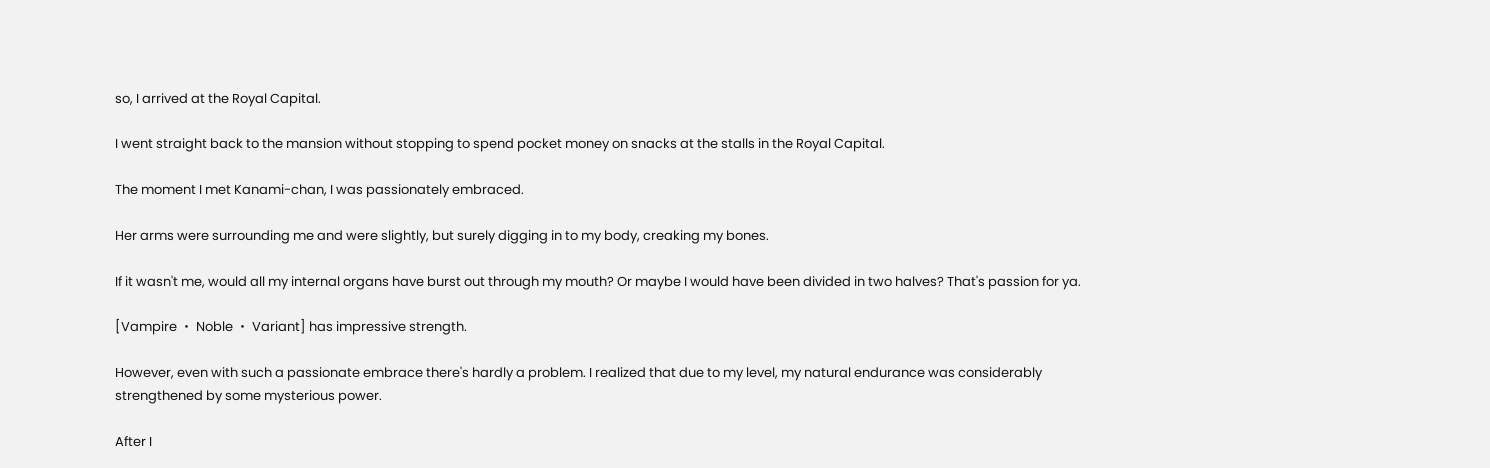so, I arrived at the Royal Capital.

I went straight back to the mansion without stopping to spend pocket money on snacks at the stalls in the Royal Capital.

The moment I met Kanami-chan, I was passionately embraced.

Her arms were surrounding me and were slightly, but surely digging in to my body, creaking my bones.

If it wasn't me, would all my internal organs have burst out through my mouth? Or maybe I would have been divided in two halves? That's passion for ya.

[Vampire ・ Noble ・ Variant] has impressive strength.

However, even with such a passionate embrace there's hardly a problem. I realized that due to my level, my natural endurance was considerably strengthened by some mysterious power.

After I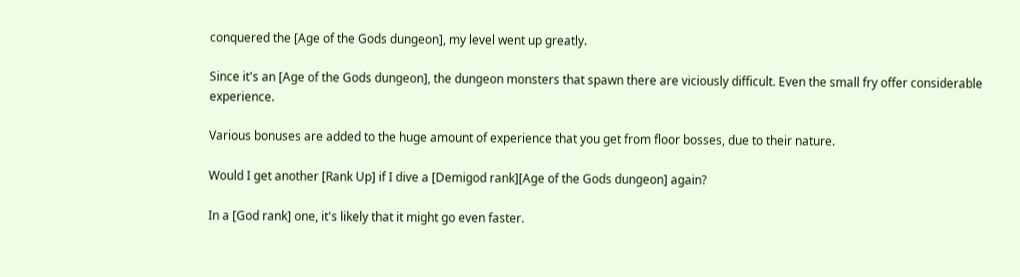conquered the [Age of the Gods dungeon], my level went up greatly.

Since it's an [Age of the Gods dungeon], the dungeon monsters that spawn there are viciously difficult. Even the small fry offer considerable experience.

Various bonuses are added to the huge amount of experience that you get from floor bosses, due to their nature.

Would I get another [Rank Up] if I dive a [Demigod rank][Age of the Gods dungeon] again?

In a [God rank] one, it's likely that it might go even faster.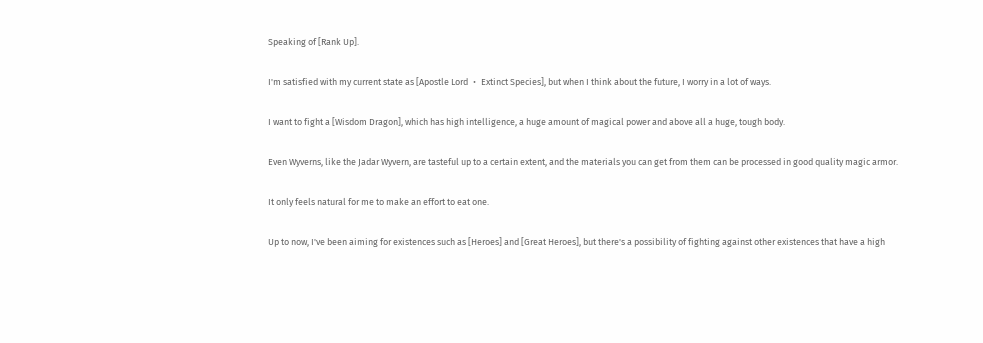Speaking of [Rank Up].

I'm satisfied with my current state as [Apostle Lord ・ Extinct Species], but when I think about the future, I worry in a lot of ways.

I want to fight a [Wisdom Dragon], which has high intelligence, a huge amount of magical power and above all a huge, tough body.

Even Wyverns, like the Jadar Wyvern, are tasteful up to a certain extent, and the materials you can get from them can be processed in good quality magic armor.

It only feels natural for me to make an effort to eat one.

Up to now, I've been aiming for existences such as [Heroes] and [Great Heroes], but there's a possibility of fighting against other existences that have a high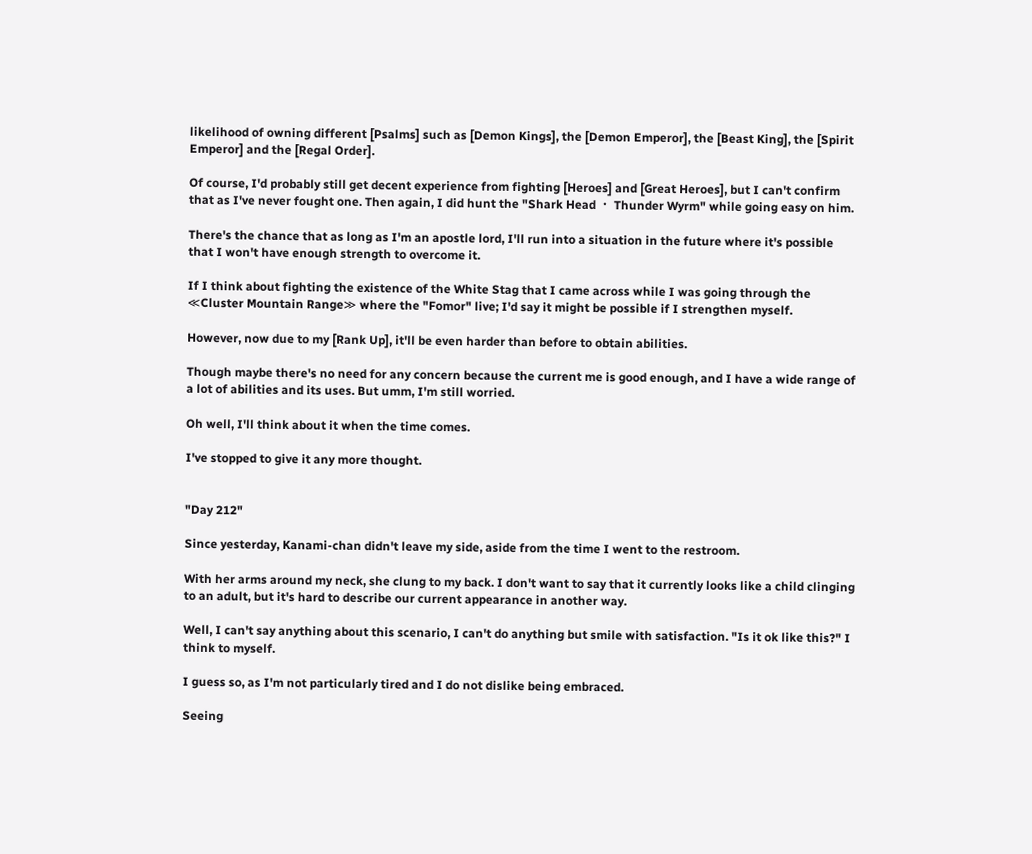likelihood of owning different [Psalms] such as [Demon Kings], the [Demon Emperor], the [Beast King], the [Spirit Emperor] and the [Regal Order].

Of course, I'd probably still get decent experience from fighting [Heroes] and [Great Heroes], but I can't confirm that as I've never fought one. Then again, I did hunt the "Shark Head ・ Thunder Wyrm" while going easy on him.

There's the chance that as long as I'm an apostle lord, I'll run into a situation in the future where it's possible that I won't have enough strength to overcome it.

If I think about fighting the existence of the White Stag that I came across while I was going through the ≪Cluster Mountain Range≫ where the "Fomor" live; I'd say it might be possible if I strengthen myself.

However, now due to my [Rank Up], it'll be even harder than before to obtain abilities.

Though maybe there's no need for any concern because the current me is good enough, and I have a wide range of a lot of abilities and its uses. But umm, I'm still worried.

Oh well, I'll think about it when the time comes.

I've stopped to give it any more thought.


"Day 212"

Since yesterday, Kanami-chan didn't leave my side, aside from the time I went to the restroom.

With her arms around my neck, she clung to my back. I don't want to say that it currently looks like a child clinging to an adult, but it's hard to describe our current appearance in another way.

Well, I can't say anything about this scenario, I can't do anything but smile with satisfaction. "Is it ok like this?" I think to myself.

I guess so, as I'm not particularly tired and I do not dislike being embraced.

Seeing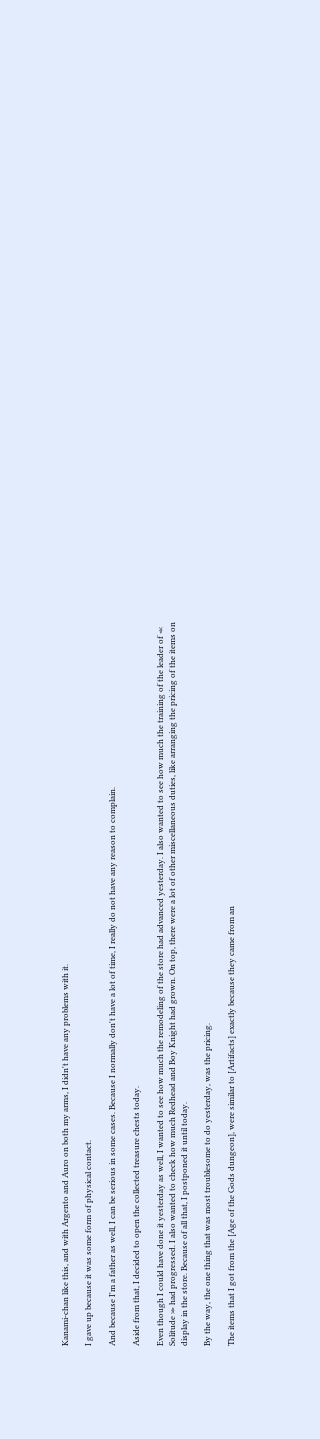Kanami-chan like this, and with Argento and Auro on both my arms, I didn't have any problems with it.

I gave up because it was some form of physical contact.

And because I'm a father as well, I can be serious in some cases. Because I normally don't have a lot of time, I really do not have any reason to complain.

Aside from that, I decided to open the collected treasure chests today.

Even though I could have done it yesterday as well, I wanted to see how much the remodeling of the store had advanced yesterday. I also wanted to see how much the training of the leader of ≪ Solitude ≫ had progressed. I also wanted to check how much Redhead and Boy Knight had grown. On top, there were a lot of other miscellaneous duties, like arranging the pricing of the items on display in the store. Because of all that, I postponed it until today.

By the way, the one thing that was most troublesome to do yesterday, was the pricing.

The items that I got from the [Age of the Gods dungeon], were similar to [Artifacts] exactly because they came from an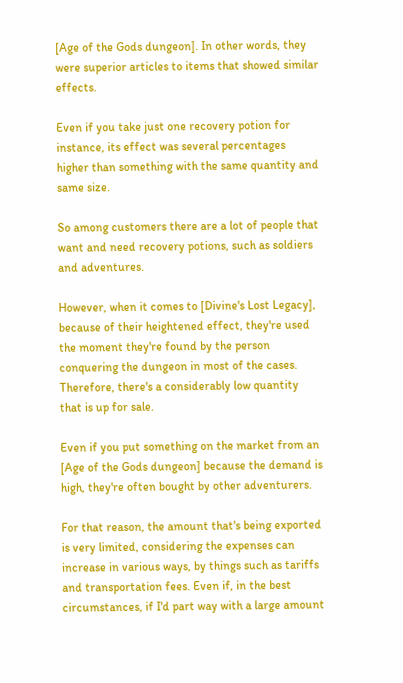[Age of the Gods dungeon]. In other words, they were superior articles to items that showed similar effects.

Even if you take just one recovery potion for instance, its effect was several percentages higher than something with the same quantity and same size.

So among customers there are a lot of people that want and need recovery potions, such as soldiers and adventures.

However, when it comes to [Divine's Lost Legacy], because of their heightened effect, they're used the moment they're found by the person conquering the dungeon in most of the cases. Therefore, there's a considerably low quantity that is up for sale.

Even if you put something on the market from an [Age of the Gods dungeon] because the demand is high, they're often bought by other adventurers.

For that reason, the amount that's being exported is very limited, considering the expenses can increase in various ways, by things such as tariffs and transportation fees. Even if, in the best circumstances, if I'd part way with a large amount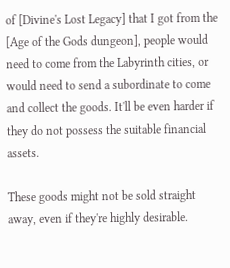of [Divine's Lost Legacy] that I got from the [Age of the Gods dungeon], people would need to come from the Labyrinth cities, or would need to send a subordinate to come and collect the goods. It'll be even harder if they do not possess the suitable financial assets.

These goods might not be sold straight away, even if they're highly desirable.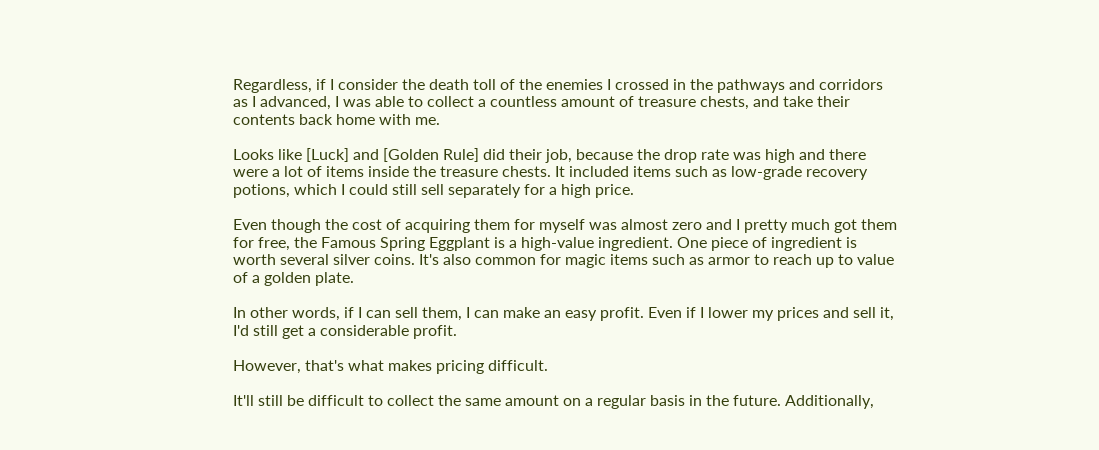Regardless, if I consider the death toll of the enemies I crossed in the pathways and corridors as I advanced, I was able to collect a countless amount of treasure chests, and take their contents back home with me.

Looks like [Luck] and [Golden Rule] did their job, because the drop rate was high and there were a lot of items inside the treasure chests. It included items such as low-grade recovery potions, which I could still sell separately for a high price.

Even though the cost of acquiring them for myself was almost zero and I pretty much got them for free, the Famous Spring Eggplant is a high-value ingredient. One piece of ingredient is worth several silver coins. It's also common for magic items such as armor to reach up to value of a golden plate.

In other words, if I can sell them, I can make an easy profit. Even if I lower my prices and sell it, I'd still get a considerable profit.

However, that's what makes pricing difficult.

It'll still be difficult to collect the same amount on a regular basis in the future. Additionally,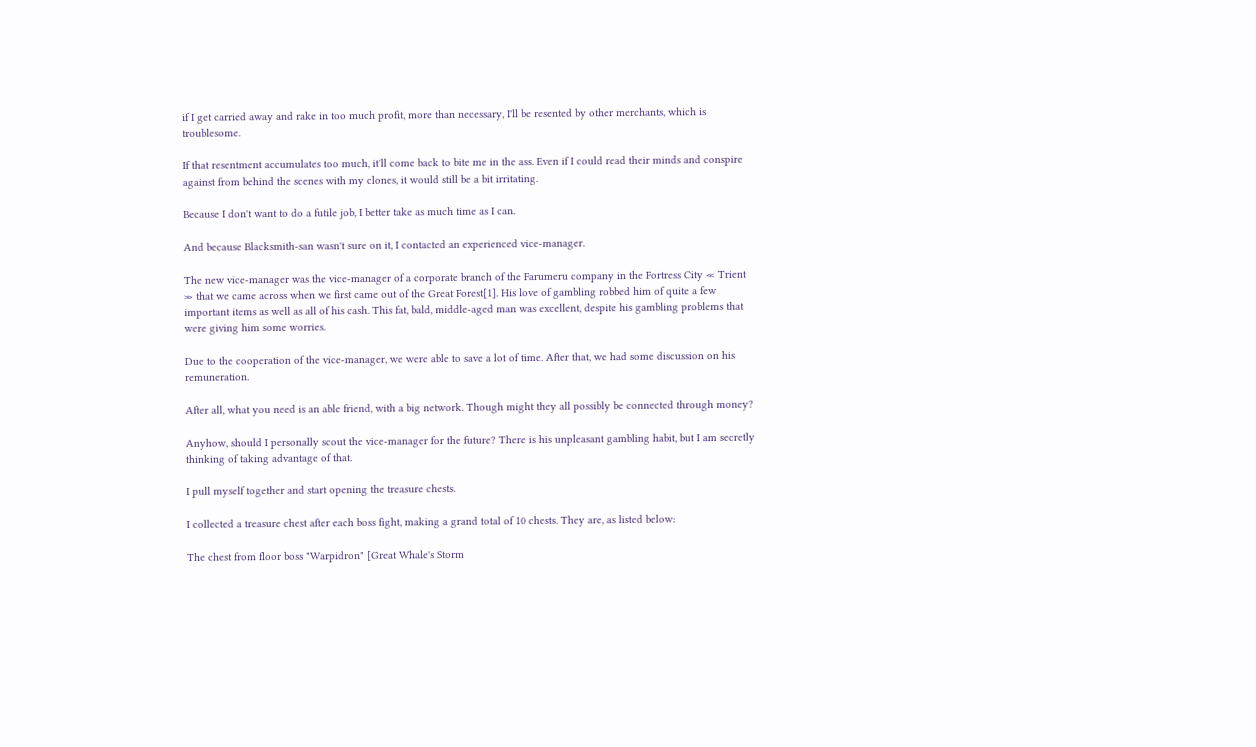if I get carried away and rake in too much profit, more than necessary, I'll be resented by other merchants, which is troublesome.

If that resentment accumulates too much, it'll come back to bite me in the ass. Even if I could read their minds and conspire against from behind the scenes with my clones, it would still be a bit irritating.

Because I don't want to do a futile job, I better take as much time as I can.

And because Blacksmith-san wasn't sure on it, I contacted an experienced vice-manager.

The new vice-manager was the vice-manager of a corporate branch of the Farumeru company in the Fortress City ≪ Trient ≫ that we came across when we first came out of the Great Forest[1]. His love of gambling robbed him of quite a few important items as well as all of his cash. This fat, bald, middle-aged man was excellent, despite his gambling problems that were giving him some worries.

Due to the cooperation of the vice-manager, we were able to save a lot of time. After that, we had some discussion on his remuneration.

After all, what you need is an able friend, with a big network. Though might they all possibly be connected through money?

Anyhow, should I personally scout the vice-manager for the future? There is his unpleasant gambling habit, but I am secretly thinking of taking advantage of that.

I pull myself together and start opening the treasure chests.

I collected a treasure chest after each boss fight, making a grand total of 10 chests. They are, as listed below:

The chest from floor boss "Warpidron" [Great Whale's Storm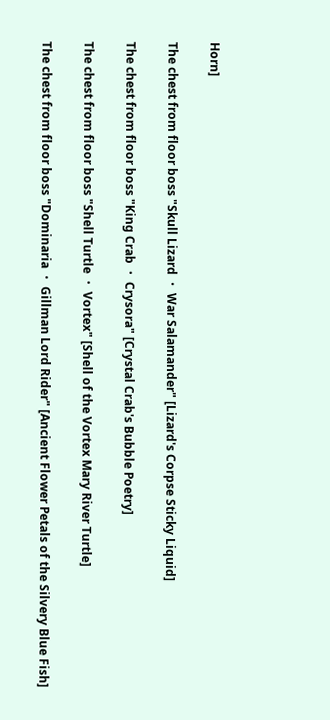Horn]

The chest from floor boss "Skull Lizard ・ War Salamander" [Lizard's Corpse Sticky Liquid]

The chest from floor boss "King Crab ・ Crysora" [Crystal Crab's Bubble Poetry]

The chest from floor boss "Shell Turtle ・ Vortex" [Shell of the Vortex Mary River Turtle]

The chest from floor boss "Dominaria ・ Gillman Lord Rider" [Ancient Flower Petals of the Silvery Blue Fish]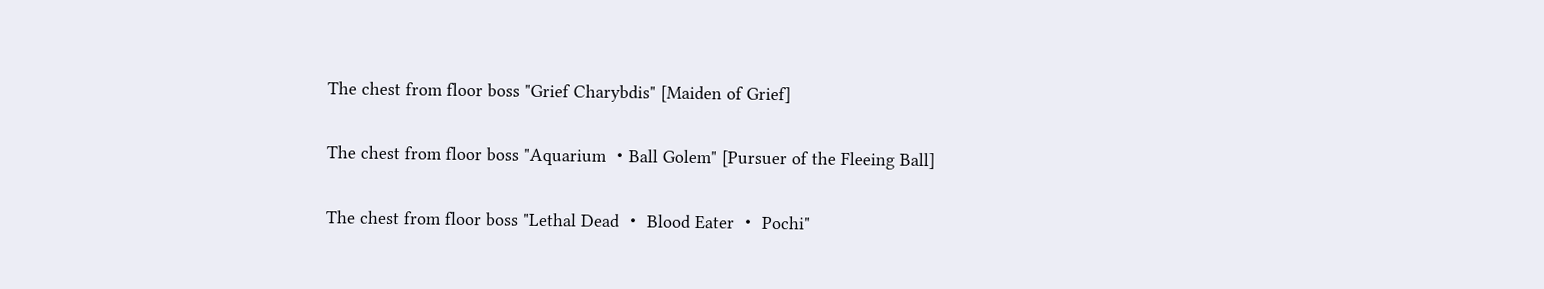The chest from floor boss "Grief Charybdis" [Maiden of Grief]

The chest from floor boss "Aquarium ・Ball Golem" [Pursuer of the Fleeing Ball]

The chest from floor boss "Lethal Dead ・ Blood Eater ・ Pochi"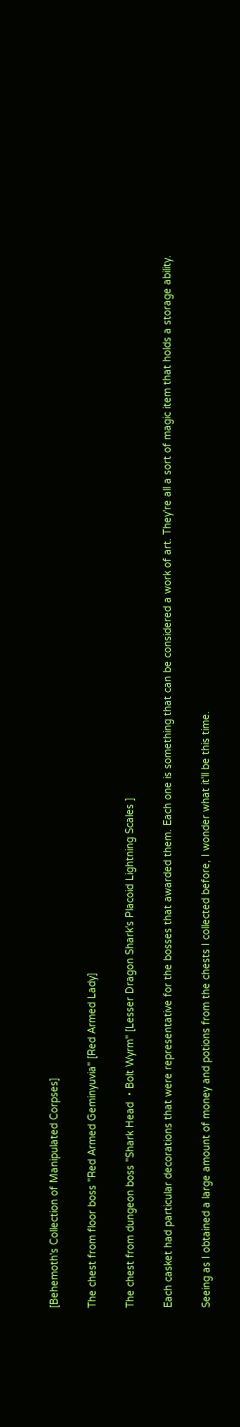[Behemoth's Collection of Manipulated Corpses]

The chest from floor boss "Red Armed Geminyuvia" [Red Armed Lady]

The chest from dungeon boss "Shark Head ・Bolt Wyrm" [Lesser Dragon Shark's Placoid Lightning Scales ]

Each casket had particular decorations that were representative for the bosses that awarded them. Each one is something that can be considered a work of art. They're all a sort of magic item that holds a storage ability.

Seeing as I obtained a large amount of money and potions from the chests I collected before, I wonder what it'll be this time.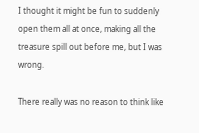I thought it might be fun to suddenly open them all at once, making all the treasure spill out before me, but I was wrong.

There really was no reason to think like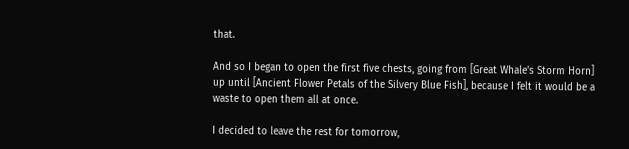that.

And so I began to open the first five chests, going from [Great Whale's Storm Horn] up until [Ancient Flower Petals of the Silvery Blue Fish], because I felt it would be a waste to open them all at once.

I decided to leave the rest for tomorrow,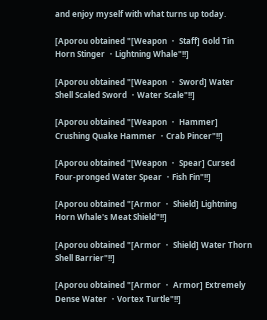and enjoy myself with what turns up today.

[Aporou obtained "[Weapon ・ Staff] Gold Tin Horn Stinger ・Lightning Whale"!!]

[Aporou obtained "[Weapon ・ Sword] Water Shell Scaled Sword ・Water Scale"!!]

[Aporou obtained "[Weapon ・ Hammer] Crushing Quake Hammer ・Crab Pincer"!!]

[Aporou obtained "[Weapon ・ Spear] Cursed Four-pronged Water Spear ・Fish Fin"!!]

[Aporou obtained "[Armor ・ Shield] Lightning Horn Whale's Meat Shield"!!]

[Aporou obtained "[Armor ・ Shield] Water Thorn Shell Barrier"!!]

[Aporou obtained "[Armor ・ Armor] Extremely Dense Water ・Vortex Turtle"!!]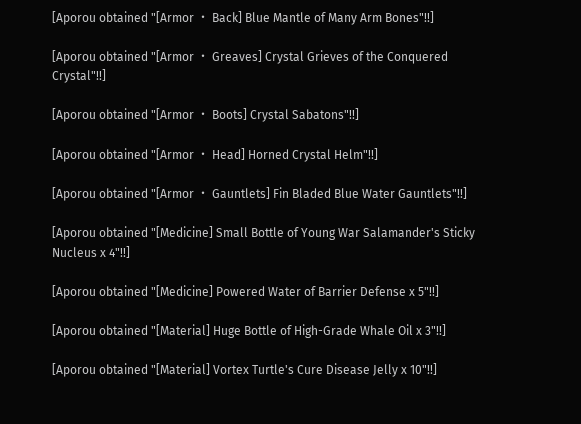[Aporou obtained "[Armor ・ Back] Blue Mantle of Many Arm Bones"!!]

[Aporou obtained "[Armor ・ Greaves] Crystal Grieves of the Conquered Crystal"!!]

[Aporou obtained "[Armor ・ Boots] Crystal Sabatons"!!]

[Aporou obtained "[Armor ・ Head] Horned Crystal Helm"!!]

[Aporou obtained "[Armor ・ Gauntlets] Fin Bladed Blue Water Gauntlets"!!]

[Aporou obtained "[Medicine] Small Bottle of Young War Salamander's Sticky Nucleus x 4"!!]

[Aporou obtained "[Medicine] Powered Water of Barrier Defense x 5"!!]

[Aporou obtained "[Material] Huge Bottle of High-Grade Whale Oil x 3"!!]

[Aporou obtained "[Material] Vortex Turtle's Cure Disease Jelly x 10"!!]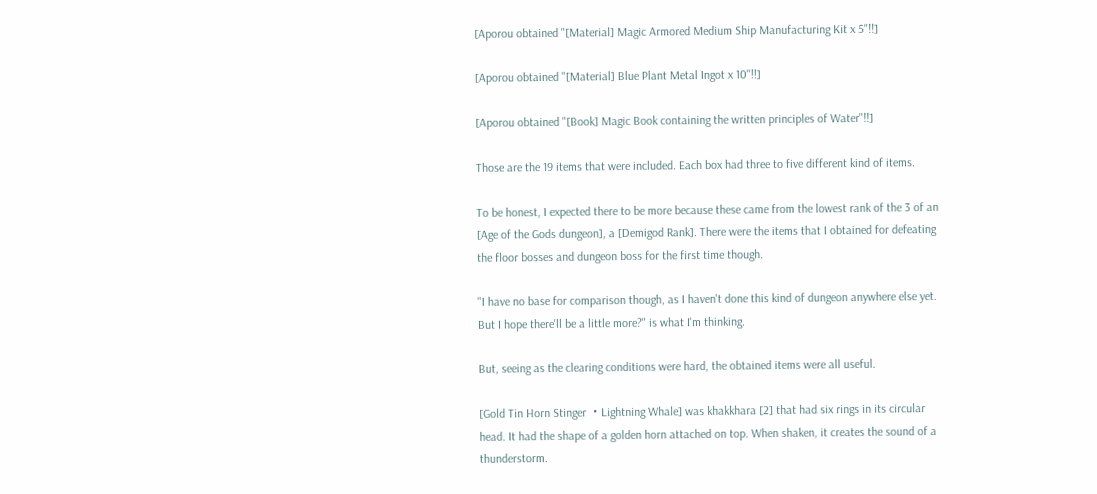[Aporou obtained "[Material] Magic Armored Medium Ship Manufacturing Kit x 5"!!]

[Aporou obtained "[Material] Blue Plant Metal Ingot x 10"!!]

[Aporou obtained "[Book] Magic Book containing the written principles of Water"!!]

Those are the 19 items that were included. Each box had three to five different kind of items.

To be honest, I expected there to be more because these came from the lowest rank of the 3 of an [Age of the Gods dungeon], a [Demigod Rank]. There were the items that I obtained for defeating the floor bosses and dungeon boss for the first time though.

"I have no base for comparison though, as I haven't done this kind of dungeon anywhere else yet. But I hope there'll be a little more?" is what I'm thinking.

But, seeing as the clearing conditions were hard, the obtained items were all useful.

[Gold Tin Horn Stinger ・Lightning Whale] was khakkhara [2] that had six rings in its circular head. It had the shape of a golden horn attached on top. When shaken, it creates the sound of a thunderstorm.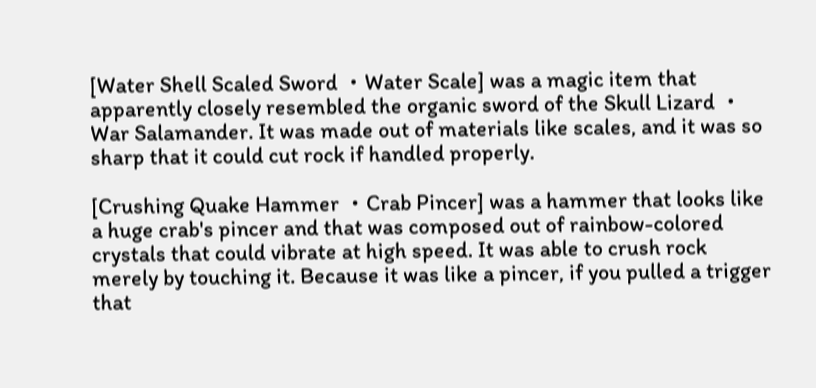[Water Shell Scaled Sword ・Water Scale] was a magic item that apparently closely resembled the organic sword of the Skull Lizard ・ War Salamander. It was made out of materials like scales, and it was so sharp that it could cut rock if handled properly.

[Crushing Quake Hammer ・Crab Pincer] was a hammer that looks like a huge crab's pincer and that was composed out of rainbow-colored crystals that could vibrate at high speed. It was able to crush rock merely by touching it. Because it was like a pincer, if you pulled a trigger that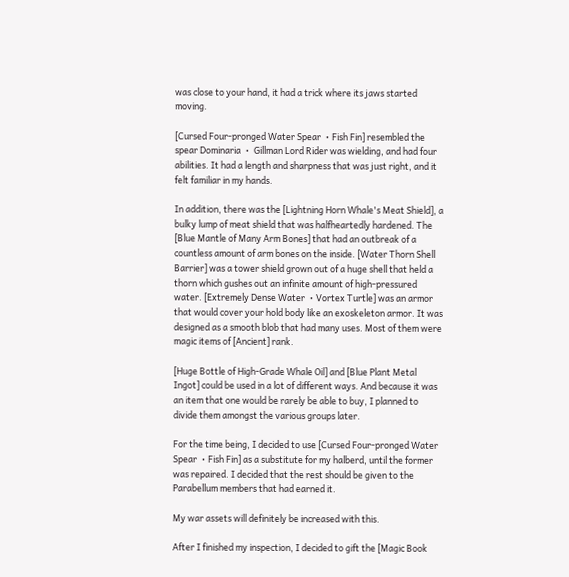was close to your hand, it had a trick where its jaws started moving.

[Cursed Four-pronged Water Spear ・Fish Fin] resembled the spear Dominaria ・ Gillman Lord Rider was wielding, and had four abilities. It had a length and sharpness that was just right, and it felt familiar in my hands.

In addition, there was the [Lightning Horn Whale's Meat Shield], a bulky lump of meat shield that was halfheartedly hardened. The [Blue Mantle of Many Arm Bones] that had an outbreak of a countless amount of arm bones on the inside. [Water Thorn Shell Barrier] was a tower shield grown out of a huge shell that held a thorn which gushes out an infinite amount of high-pressured water. [Extremely Dense Water ・Vortex Turtle] was an armor that would cover your hold body like an exoskeleton armor. It was designed as a smooth blob that had many uses. Most of them were magic items of [Ancient] rank.

[Huge Bottle of High-Grade Whale Oil] and [Blue Plant Metal Ingot] could be used in a lot of different ways. And because it was an item that one would be rarely be able to buy, I planned to divide them amongst the various groups later.

For the time being, I decided to use [Cursed Four-pronged Water Spear ・Fish Fin] as a substitute for my halberd, until the former was repaired. I decided that the rest should be given to the Parabellum members that had earned it.

My war assets will definitely be increased with this.

After I finished my inspection, I decided to gift the [Magic Book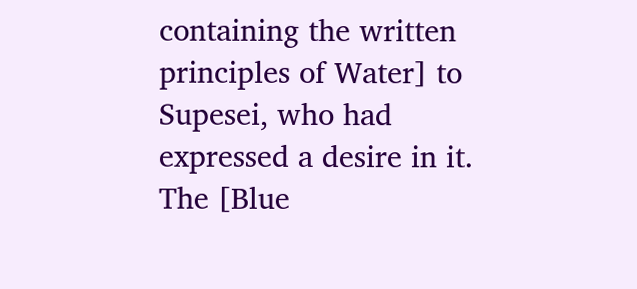containing the written principles of Water] to Supesei, who had expressed a desire in it. The [Blue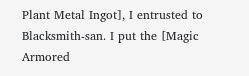Plant Metal Ingot], I entrusted to Blacksmith-san. I put the [Magic Armored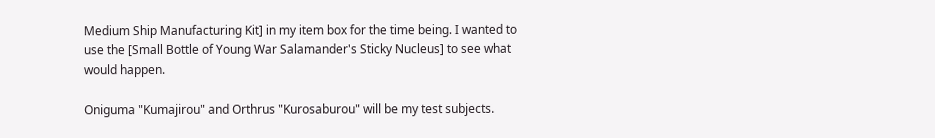Medium Ship Manufacturing Kit] in my item box for the time being. I wanted to use the [Small Bottle of Young War Salamander's Sticky Nucleus] to see what would happen.

Oniguma "Kumajirou" and Orthrus "Kurosaburou" will be my test subjects.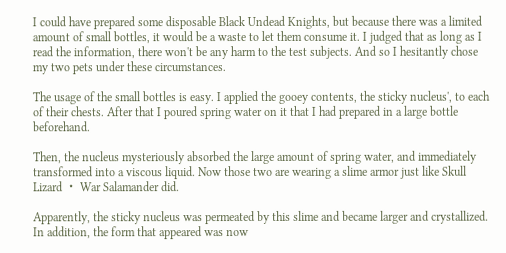I could have prepared some disposable Black Undead Knights, but because there was a limited amount of small bottles, it would be a waste to let them consume it. I judged that as long as I read the information, there won't be any harm to the test subjects. And so I hesitantly chose my two pets under these circumstances.

The usage of the small bottles is easy. I applied the gooey contents, the sticky nucleus', to each of their chests. After that I poured spring water on it that I had prepared in a large bottle beforehand.

Then, the nucleus mysteriously absorbed the large amount of spring water, and immediately transformed into a viscous liquid. Now those two are wearing a slime armor just like Skull Lizard ・ War Salamander did.

Apparently, the sticky nucleus was permeated by this slime and became larger and crystallized. In addition, the form that appeared was now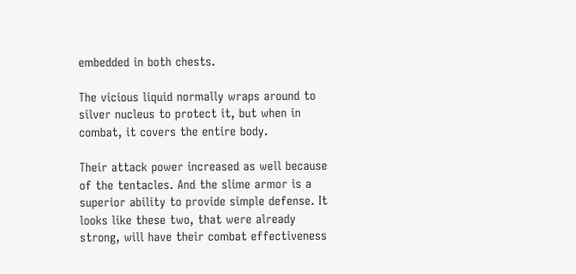embedded in both chests.

The vicious liquid normally wraps around to silver nucleus to protect it, but when in combat, it covers the entire body.

Their attack power increased as well because of the tentacles. And the slime armor is a superior ability to provide simple defense. It looks like these two, that were already strong, will have their combat effectiveness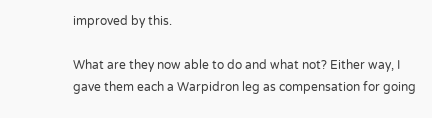improved by this.

What are they now able to do and what not? Either way, I gave them each a Warpidron leg as compensation for going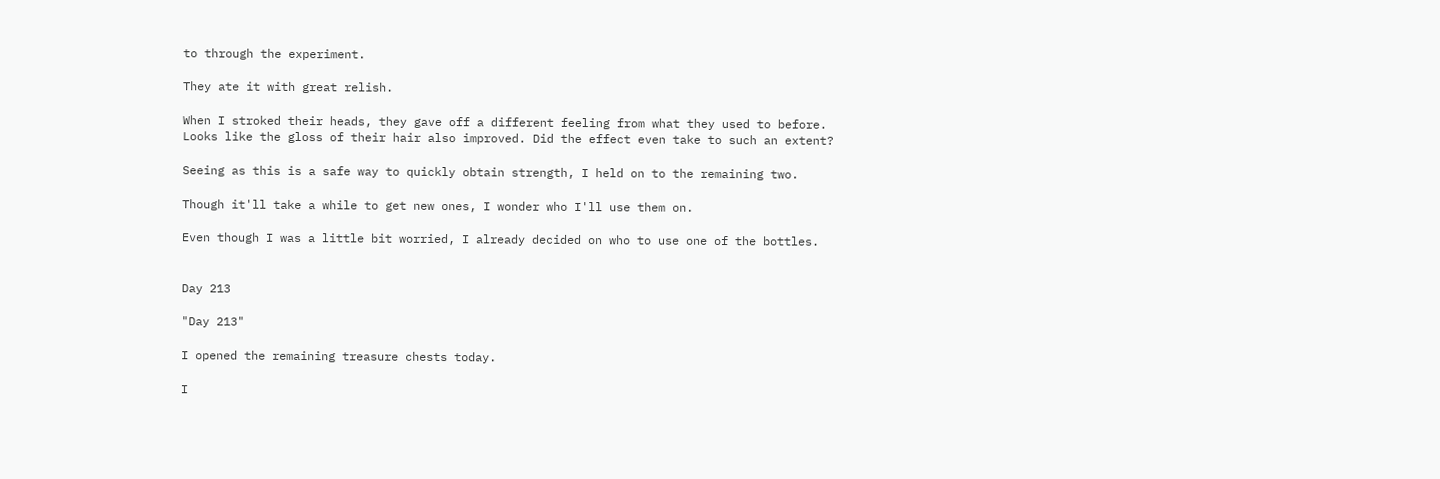to through the experiment.

They ate it with great relish.

When I stroked their heads, they gave off a different feeling from what they used to before. Looks like the gloss of their hair also improved. Did the effect even take to such an extent?

Seeing as this is a safe way to quickly obtain strength, I held on to the remaining two.

Though it'll take a while to get new ones, I wonder who I'll use them on.

Even though I was a little bit worried, I already decided on who to use one of the bottles.


Day 213

"Day 213"

I opened the remaining treasure chests today.

I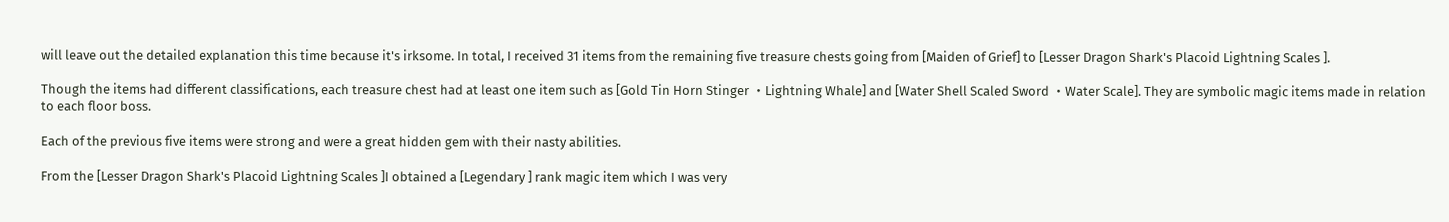will leave out the detailed explanation this time because it's irksome. In total, I received 31 items from the remaining five treasure chests going from [Maiden of Grief] to [Lesser Dragon Shark's Placoid Lightning Scales ].

Though the items had different classifications, each treasure chest had at least one item such as [Gold Tin Horn Stinger ・Lightning Whale] and [Water Shell Scaled Sword ・Water Scale]. They are symbolic magic items made in relation to each floor boss.

Each of the previous five items were strong and were a great hidden gem with their nasty abilities.

From the [Lesser Dragon Shark's Placoid Lightning Scales ]I obtained a [Legendary ] rank magic item which I was very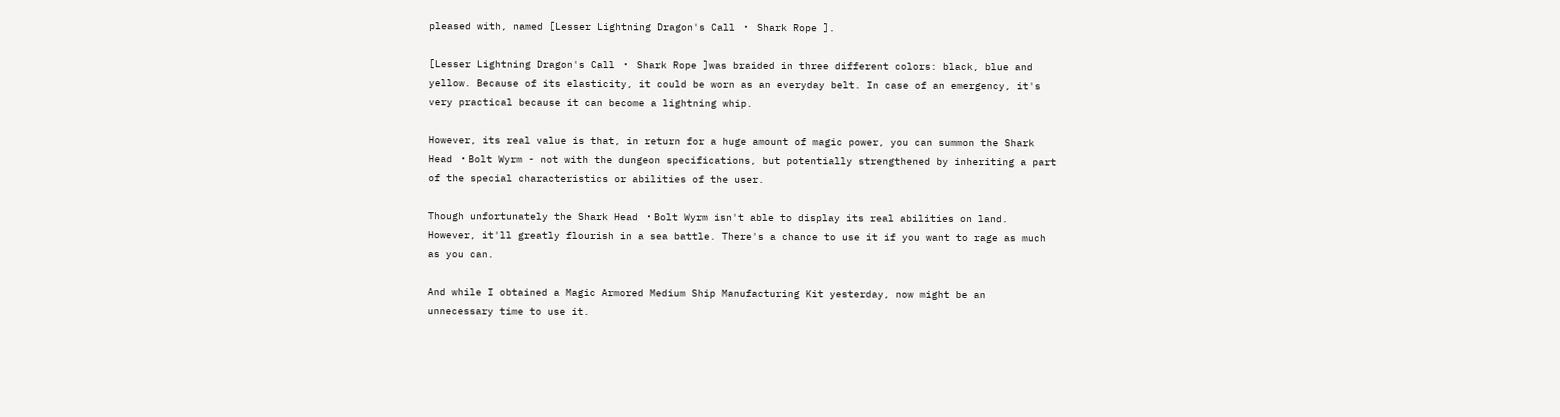pleased with, named [Lesser Lightning Dragon's Call ・ Shark Rope ].

[Lesser Lightning Dragon's Call ・ Shark Rope ]was braided in three different colors: black, blue and yellow. Because of its elasticity, it could be worn as an everyday belt. In case of an emergency, it's very practical because it can become a lightning whip.

However, its real value is that, in return for a huge amount of magic power, you can summon the Shark Head ・Bolt Wyrm - not with the dungeon specifications, but potentially strengthened by inheriting a part of the special characteristics or abilities of the user.

Though unfortunately the Shark Head ・Bolt Wyrm isn't able to display its real abilities on land. However, it'll greatly flourish in a sea battle. There's a chance to use it if you want to rage as much as you can.

And while I obtained a Magic Armored Medium Ship Manufacturing Kit yesterday, now might be an unnecessary time to use it.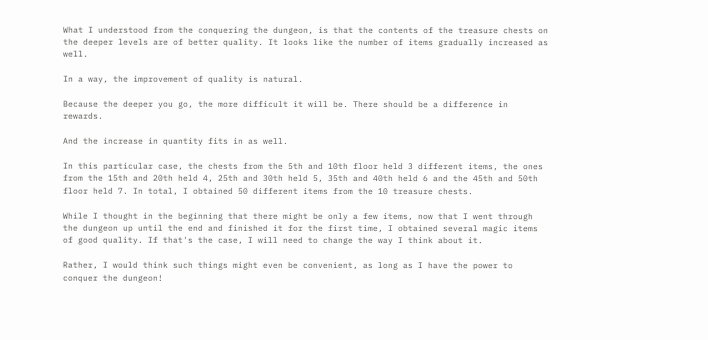What I understood from the conquering the dungeon, is that the contents of the treasure chests on the deeper levels are of better quality. It looks like the number of items gradually increased as well.

In a way, the improvement of quality is natural.

Because the deeper you go, the more difficult it will be. There should be a difference in rewards.

And the increase in quantity fits in as well.

In this particular case, the chests from the 5th and 10th floor held 3 different items, the ones from the 15th and 20th held 4, 25th and 30th held 5, 35th and 40th held 6 and the 45th and 50th floor held 7. In total, I obtained 50 different items from the 10 treasure chests.

While I thought in the beginning that there might be only a few items, now that I went through the dungeon up until the end and finished it for the first time, I obtained several magic items of good quality. If that's the case, I will need to change the way I think about it.

Rather, I would think such things might even be convenient, as long as I have the power to conquer the dungeon!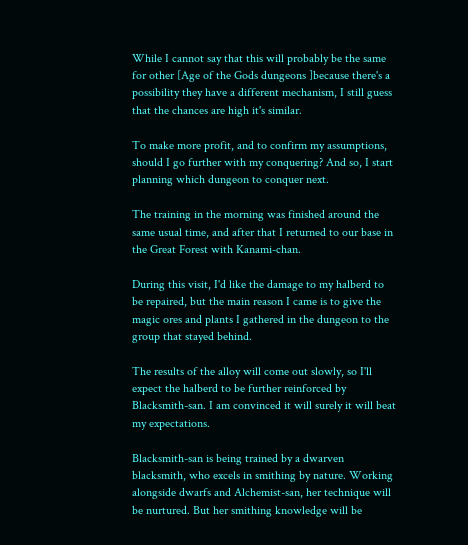While I cannot say that this will probably be the same for other [Age of the Gods dungeons ]because there's a possibility they have a different mechanism, I still guess that the chances are high it's similar.

To make more profit, and to confirm my assumptions, should I go further with my conquering? And so, I start planning which dungeon to conquer next.

The training in the morning was finished around the same usual time, and after that I returned to our base in the Great Forest with Kanami-chan.

During this visit, I'd like the damage to my halberd to be repaired, but the main reason I came is to give the magic ores and plants I gathered in the dungeon to the group that stayed behind.

The results of the alloy will come out slowly, so I'll expect the halberd to be further reinforced by Blacksmith-san. I am convinced it will surely it will beat my expectations.

Blacksmith-san is being trained by a dwarven blacksmith, who excels in smithing by nature. Working alongside dwarfs and Alchemist-san, her technique will be nurtured. But her smithing knowledge will be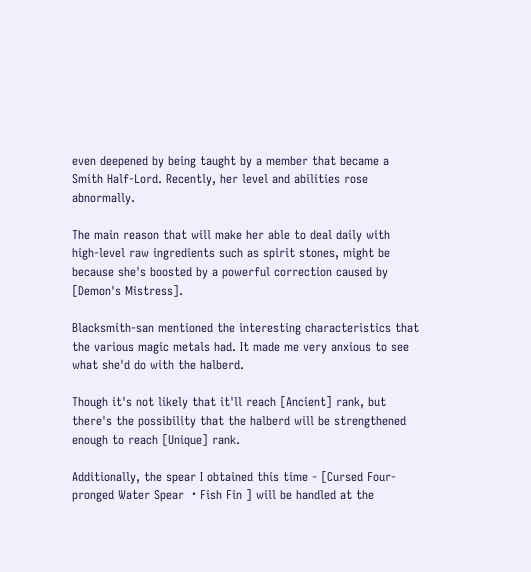even deepened by being taught by a member that became a Smith Half-Lord. Recently, her level and abilities rose abnormally.

The main reason that will make her able to deal daily with high-level raw ingredients such as spirit stones, might be because she's boosted by a powerful correction caused by [Demon's Mistress].

Blacksmith-san mentioned the interesting characteristics that the various magic metals had. It made me very anxious to see what she'd do with the halberd.

Though it's not likely that it'll reach [Ancient] rank, but there's the possibility that the halberd will be strengthened enough to reach [Unique] rank.

Additionally, the spear I obtained this time - [Cursed Four-pronged Water Spear ・Fish Fin ] will be handled at the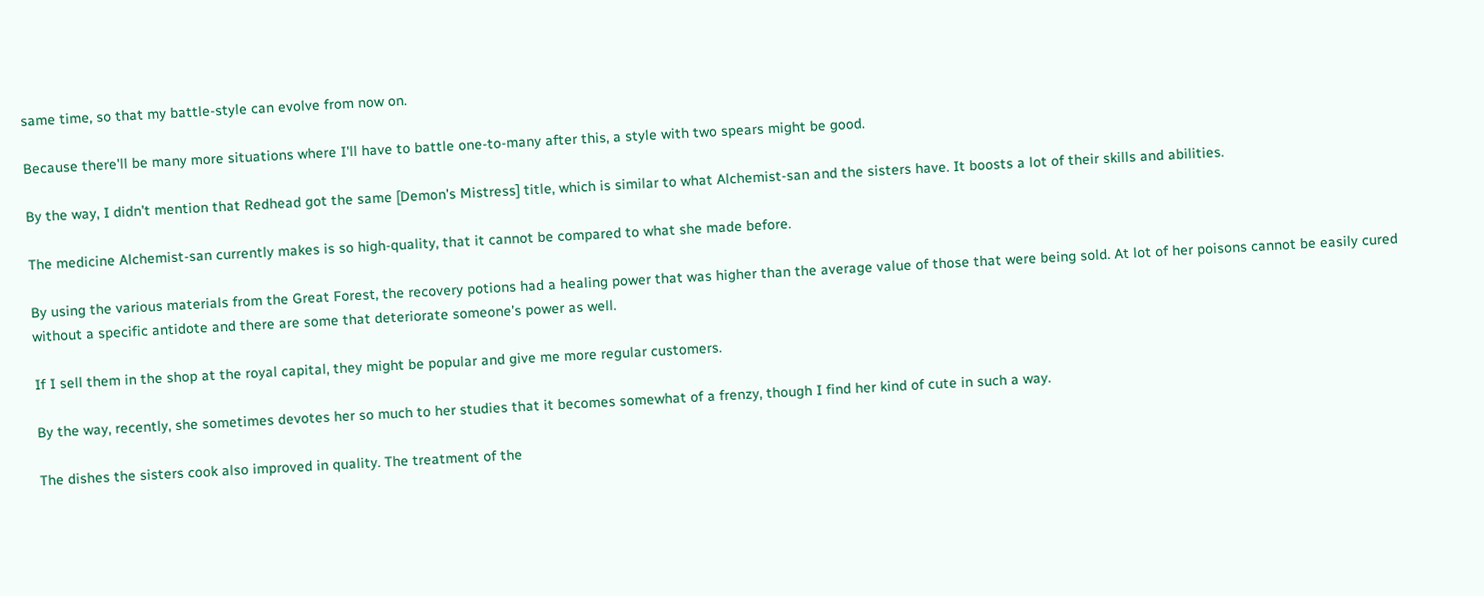same time, so that my battle-style can evolve from now on.

Because there'll be many more situations where I'll have to battle one-to-many after this, a style with two spears might be good.

By the way, I didn't mention that Redhead got the same [Demon's Mistress] title, which is similar to what Alchemist-san and the sisters have. It boosts a lot of their skills and abilities.

The medicine Alchemist-san currently makes is so high-quality, that it cannot be compared to what she made before.

By using the various materials from the Great Forest, the recovery potions had a healing power that was higher than the average value of those that were being sold. At lot of her poisons cannot be easily cured without a specific antidote and there are some that deteriorate someone's power as well.

If I sell them in the shop at the royal capital, they might be popular and give me more regular customers.

By the way, recently, she sometimes devotes her so much to her studies that it becomes somewhat of a frenzy, though I find her kind of cute in such a way.

The dishes the sisters cook also improved in quality. The treatment of the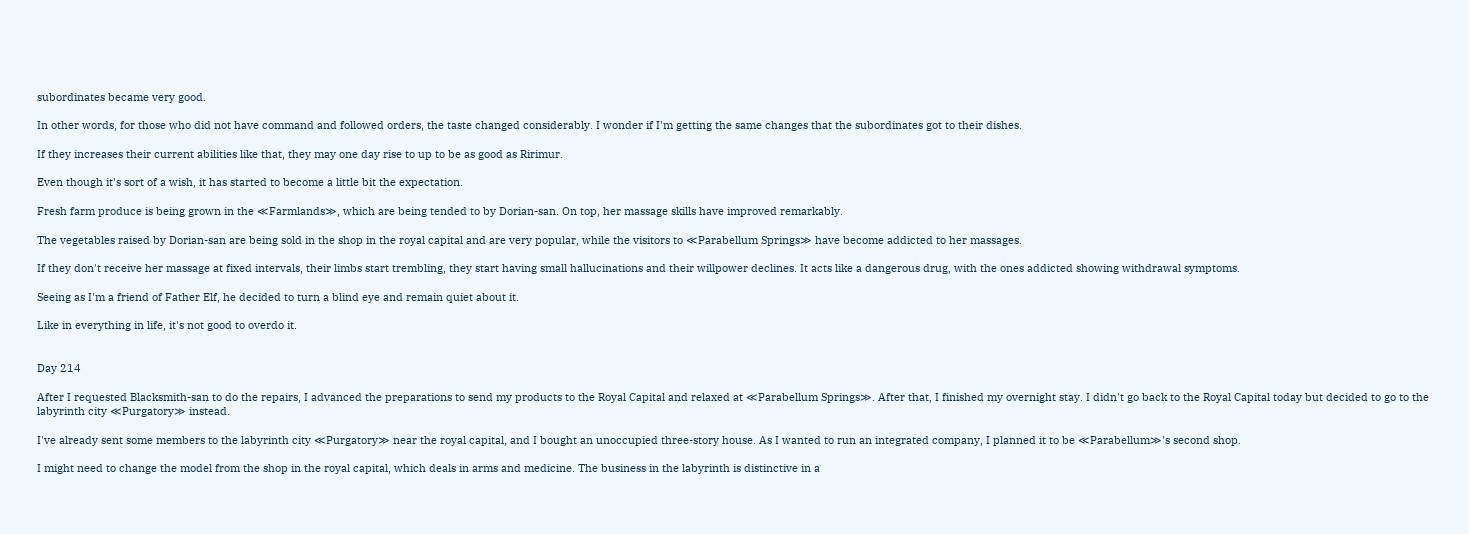subordinates became very good.

In other words, for those who did not have command and followed orders, the taste changed considerably. I wonder if I'm getting the same changes that the subordinates got to their dishes.

If they increases their current abilities like that, they may one day rise to up to be as good as Ririmur.

Even though it's sort of a wish, it has started to become a little bit the expectation.

Fresh farm produce is being grown in the ≪Farmlands≫, which are being tended to by Dorian-san. On top, her massage skills have improved remarkably.

The vegetables raised by Dorian-san are being sold in the shop in the royal capital and are very popular, while the visitors to ≪Parabellum Springs≫ have become addicted to her massages.

If they don't receive her massage at fixed intervals, their limbs start trembling, they start having small hallucinations and their willpower declines. It acts like a dangerous drug, with the ones addicted showing withdrawal symptoms.

Seeing as I'm a friend of Father Elf, he decided to turn a blind eye and remain quiet about it.

Like in everything in life, it's not good to overdo it.


Day 214

After I requested Blacksmith-san to do the repairs, I advanced the preparations to send my products to the Royal Capital and relaxed at ≪Parabellum Springs≫. After that, I finished my overnight stay. I didn't go back to the Royal Capital today but decided to go to the labyrinth city ≪Purgatory≫ instead.

I've already sent some members to the labyrinth city ≪Purgatory≫ near the royal capital, and I bought an unoccupied three-story house. As I wanted to run an integrated company, I planned it to be ≪Parabellum≫'s second shop.

I might need to change the model from the shop in the royal capital, which deals in arms and medicine. The business in the labyrinth is distinctive in a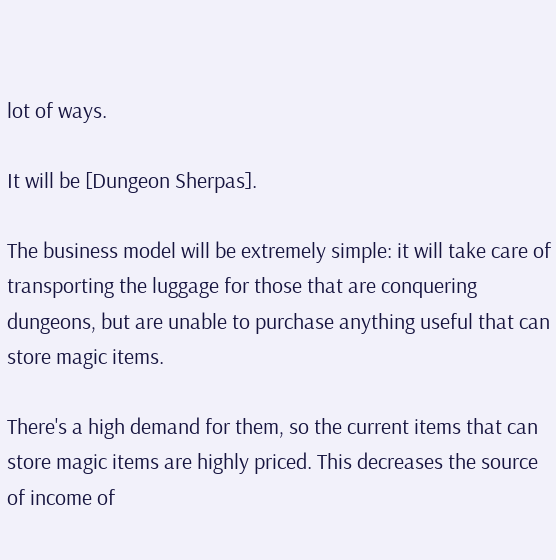lot of ways.

It will be [Dungeon Sherpas].

The business model will be extremely simple: it will take care of transporting the luggage for those that are conquering dungeons, but are unable to purchase anything useful that can store magic items.

There's a high demand for them, so the current items that can store magic items are highly priced. This decreases the source of income of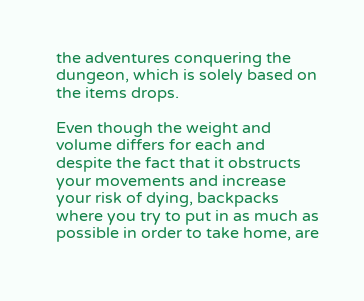the adventures conquering the dungeon, which is solely based on the items drops.

Even though the weight and volume differs for each and despite the fact that it obstructs your movements and increase your risk of dying, backpacks where you try to put in as much as possible in order to take home, are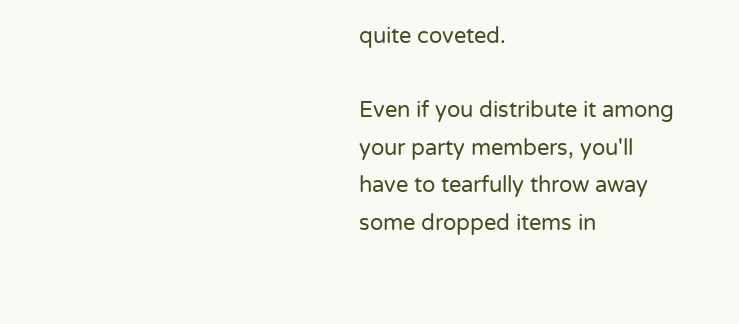quite coveted.

Even if you distribute it among your party members, you'll have to tearfully throw away some dropped items in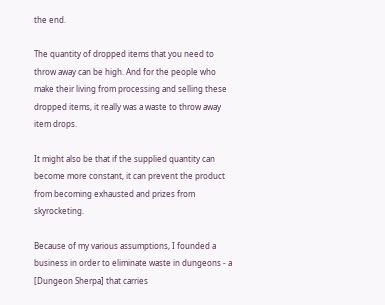the end.

The quantity of dropped items that you need to throw away can be high. And for the people who make their living from processing and selling these dropped items, it really was a waste to throw away item drops.

It might also be that if the supplied quantity can become more constant, it can prevent the product from becoming exhausted and prizes from skyrocketing.

Because of my various assumptions, I founded a business in order to eliminate waste in dungeons - a [Dungeon Sherpa] that carries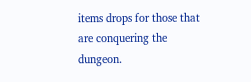items drops for those that are conquering the dungeon.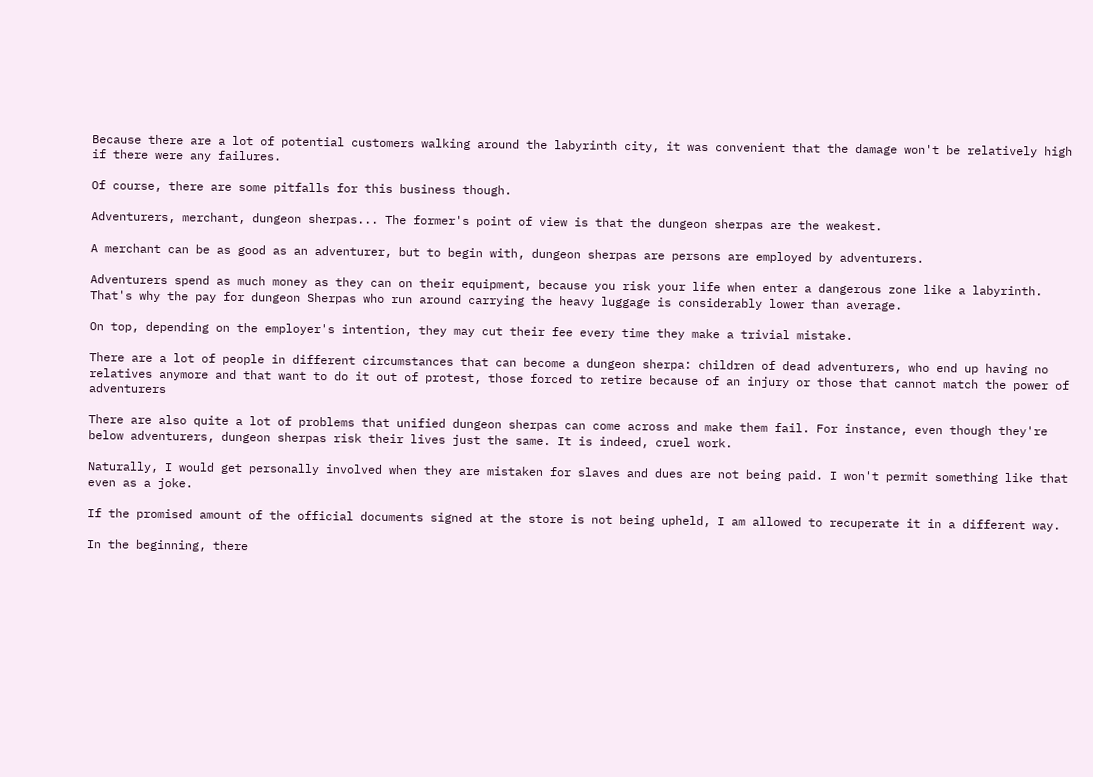Because there are a lot of potential customers walking around the labyrinth city, it was convenient that the damage won't be relatively high if there were any failures.

Of course, there are some pitfalls for this business though.

Adventurers, merchant, dungeon sherpas... The former's point of view is that the dungeon sherpas are the weakest.

A merchant can be as good as an adventurer, but to begin with, dungeon sherpas are persons are employed by adventurers.

Adventurers spend as much money as they can on their equipment, because you risk your life when enter a dangerous zone like a labyrinth. That's why the pay for dungeon Sherpas who run around carrying the heavy luggage is considerably lower than average.

On top, depending on the employer's intention, they may cut their fee every time they make a trivial mistake.

There are a lot of people in different circumstances that can become a dungeon sherpa: children of dead adventurers, who end up having no relatives anymore and that want to do it out of protest, those forced to retire because of an injury or those that cannot match the power of adventurers

There are also quite a lot of problems that unified dungeon sherpas can come across and make them fail. For instance, even though they're below adventurers, dungeon sherpas risk their lives just the same. It is indeed, cruel work.

Naturally, I would get personally involved when they are mistaken for slaves and dues are not being paid. I won't permit something like that even as a joke.

If the promised amount of the official documents signed at the store is not being upheld, I am allowed to recuperate it in a different way.

In the beginning, there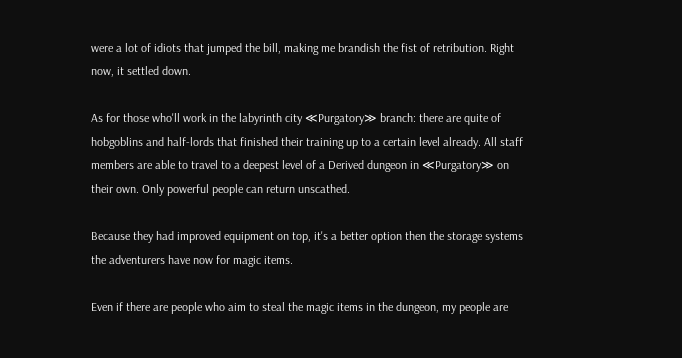were a lot of idiots that jumped the bill, making me brandish the fist of retribution. Right now, it settled down.

As for those who'll work in the labyrinth city ≪Purgatory≫ branch: there are quite of hobgoblins and half-lords that finished their training up to a certain level already. All staff members are able to travel to a deepest level of a Derived dungeon in ≪Purgatory≫ on their own. Only powerful people can return unscathed.

Because they had improved equipment on top, it's a better option then the storage systems the adventurers have now for magic items.

Even if there are people who aim to steal the magic items in the dungeon, my people are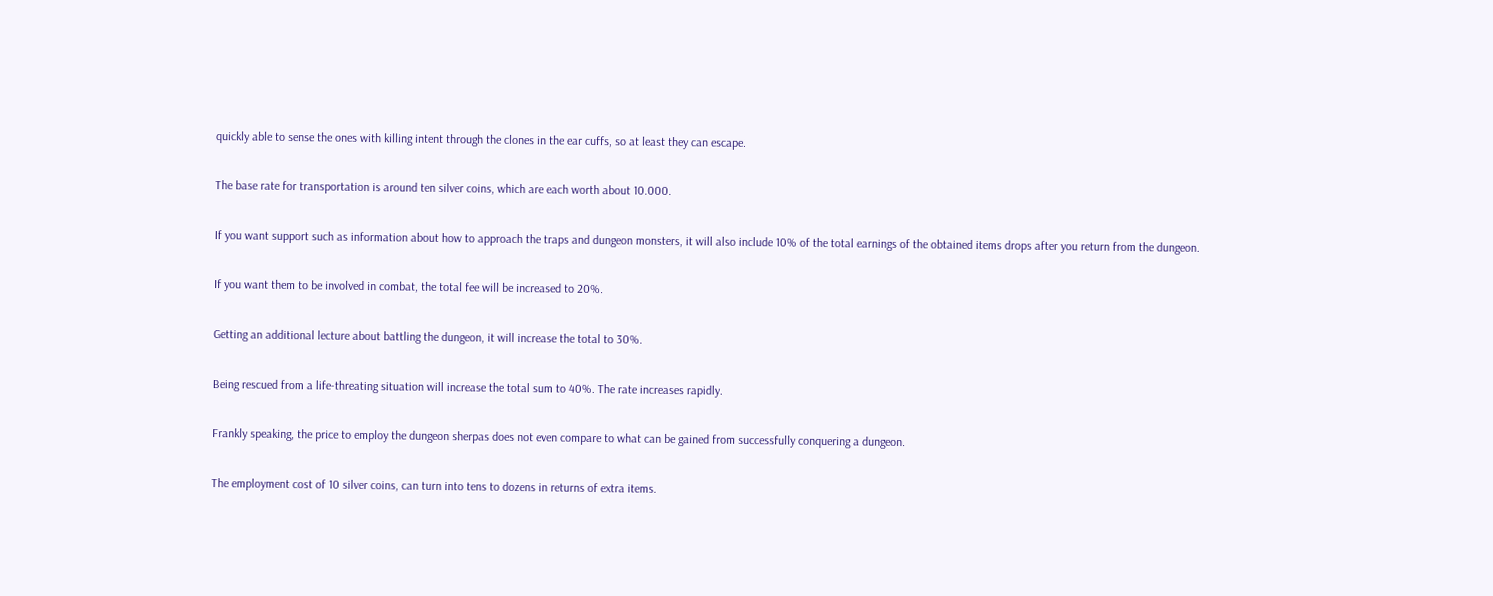quickly able to sense the ones with killing intent through the clones in the ear cuffs, so at least they can escape.

The base rate for transportation is around ten silver coins, which are each worth about 10.000.

If you want support such as information about how to approach the traps and dungeon monsters, it will also include 10% of the total earnings of the obtained items drops after you return from the dungeon.

If you want them to be involved in combat, the total fee will be increased to 20%.

Getting an additional lecture about battling the dungeon, it will increase the total to 30%.

Being rescued from a life-threating situation will increase the total sum to 40%. The rate increases rapidly.

Frankly speaking, the price to employ the dungeon sherpas does not even compare to what can be gained from successfully conquering a dungeon.

The employment cost of 10 silver coins, can turn into tens to dozens in returns of extra items.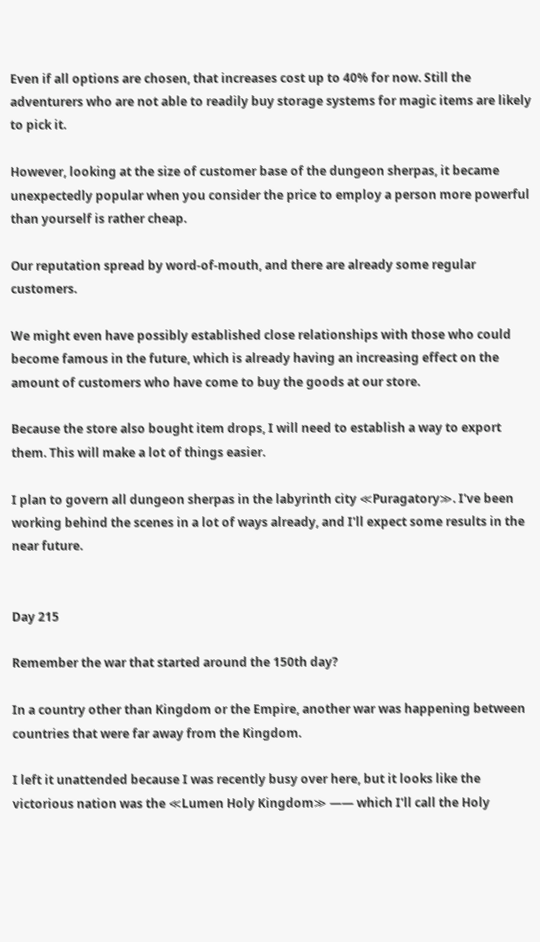Even if all options are chosen, that increases cost up to 40% for now. Still the adventurers who are not able to readily buy storage systems for magic items are likely to pick it.

However, looking at the size of customer base of the dungeon sherpas, it became unexpectedly popular when you consider the price to employ a person more powerful than yourself is rather cheap.

Our reputation spread by word-of-mouth, and there are already some regular customers.

We might even have possibly established close relationships with those who could become famous in the future, which is already having an increasing effect on the amount of customers who have come to buy the goods at our store.

Because the store also bought item drops, I will need to establish a way to export them. This will make a lot of things easier.

I plan to govern all dungeon sherpas in the labyrinth city ≪Puragatory≫. I've been working behind the scenes in a lot of ways already, and I'll expect some results in the near future.


Day 215

Remember the war that started around the 150th day?

In a country other than Kingdom or the Empire, another war was happening between countries that were far away from the Kingdom.

I left it unattended because I was recently busy over here, but it looks like the victorious nation was the ≪Lumen Holy Kingdom≫ ―― which I'll call the Holy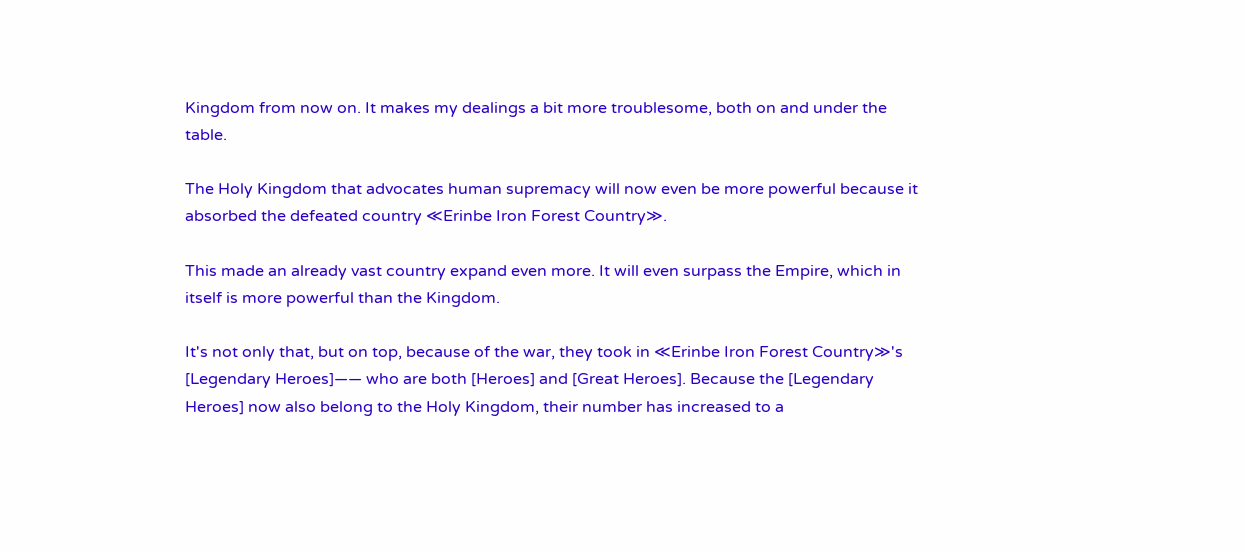Kingdom from now on. It makes my dealings a bit more troublesome, both on and under the table.

The Holy Kingdom that advocates human supremacy will now even be more powerful because it absorbed the defeated country ≪Erinbe Iron Forest Country≫.

This made an already vast country expand even more. It will even surpass the Empire, which in itself is more powerful than the Kingdom.

It's not only that, but on top, because of the war, they took in ≪Erinbe Iron Forest Country≫'s [Legendary Heroes]―― who are both [Heroes] and [Great Heroes]. Because the [Legendary Heroes] now also belong to the Holy Kingdom, their number has increased to a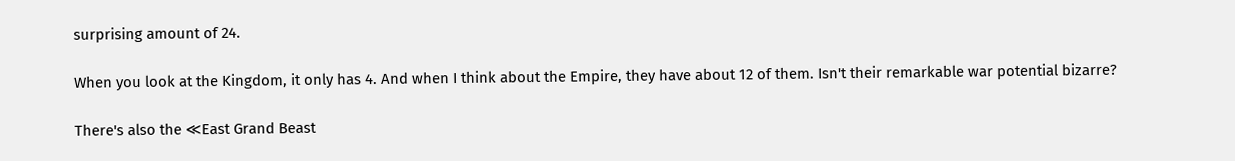surprising amount of 24.

When you look at the Kingdom, it only has 4. And when I think about the Empire, they have about 12 of them. Isn't their remarkable war potential bizarre?

There's also the ≪East Grand Beast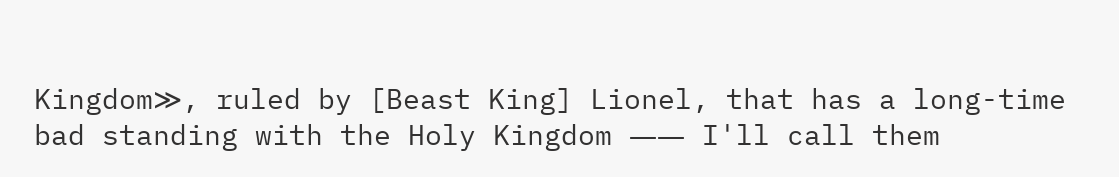Kingdom≫, ruled by [Beast King] Lionel, that has a long-time bad standing with the Holy Kingdom ―― I'll call them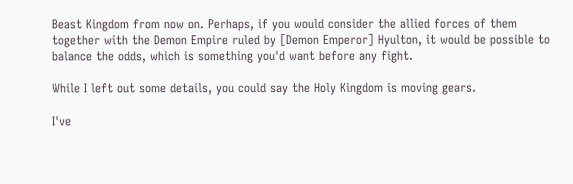Beast Kingdom from now on. Perhaps, if you would consider the allied forces of them together with the Demon Empire ruled by [Demon Emperor] Hyulton, it would be possible to balance the odds, which is something you'd want before any fight.

While I left out some details, you could say the Holy Kingdom is moving gears.

I've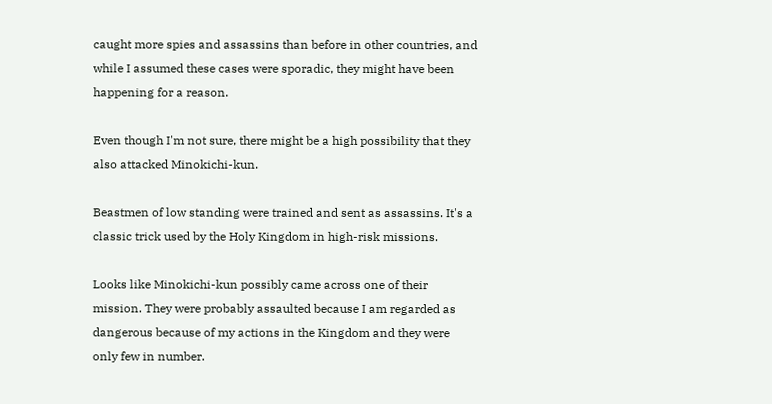caught more spies and assassins than before in other countries, and while I assumed these cases were sporadic, they might have been happening for a reason.

Even though I'm not sure, there might be a high possibility that they also attacked Minokichi-kun.

Beastmen of low standing were trained and sent as assassins. It's a classic trick used by the Holy Kingdom in high-risk missions.

Looks like Minokichi-kun possibly came across one of their mission. They were probably assaulted because I am regarded as dangerous because of my actions in the Kingdom and they were only few in number.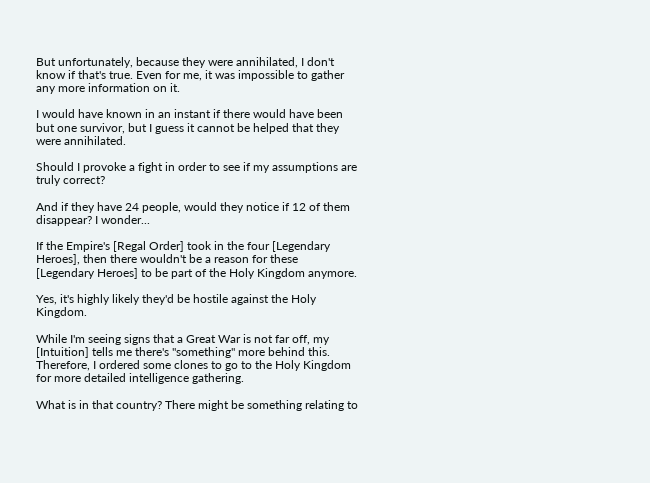But unfortunately, because they were annihilated, I don't know if that's true. Even for me, it was impossible to gather any more information on it.

I would have known in an instant if there would have been but one survivor, but I guess it cannot be helped that they were annihilated.

Should I provoke a fight in order to see if my assumptions are truly correct?

And if they have 24 people, would they notice if 12 of them disappear? I wonder...

If the Empire's [Regal Order] took in the four [Legendary Heroes], then there wouldn't be a reason for these [Legendary Heroes] to be part of the Holy Kingdom anymore.

Yes, it's highly likely they'd be hostile against the Holy Kingdom.

While I'm seeing signs that a Great War is not far off, my [Intuition] tells me there's "something" more behind this. Therefore, I ordered some clones to go to the Holy Kingdom for more detailed intelligence gathering.

What is in that country? There might be something relating to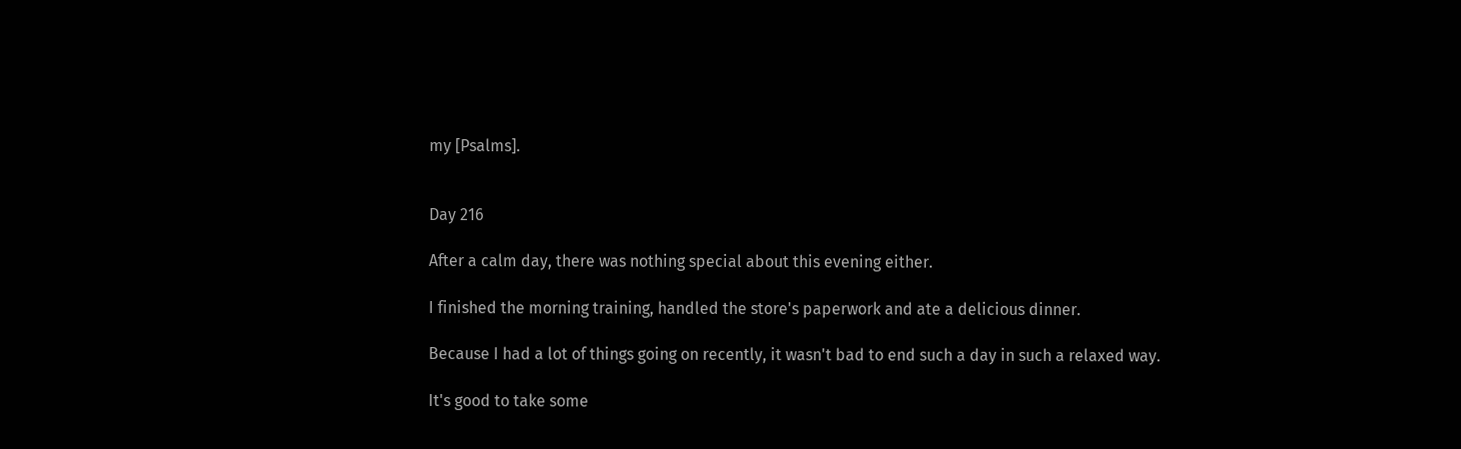my [Psalms].


Day 216

After a calm day, there was nothing special about this evening either.

I finished the morning training, handled the store's paperwork and ate a delicious dinner.

Because I had a lot of things going on recently, it wasn't bad to end such a day in such a relaxed way.

It's good to take some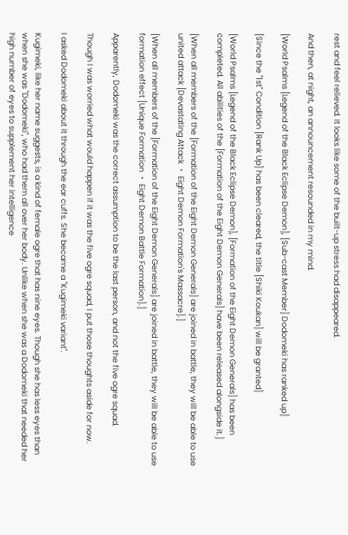rest and feel relieved. It looks like some of the built-up stress had disappeared.

And then, at night, an announcement resounded in my mind.

[World Psalms [Legend of the Black Eclipse Demon], [Sub-cast Member] Dodomeki has ranked up]

[Since the "1st" Condition [Rank Up] has been cleared, the title [Shiki Koukan] will be granted]

[World Psalms [Legend of the Black Eclipse Demon], [Formation of the Eight Demon Generals] has been completed. All abilities of the [Formation of the Eight Demon Generals] have been released alongside it.]

[When all members of the [Formation of the Eight Demon Generals] are joined in battle, they will be able to use united attack [Devastating Attack ・ Eight Demon Formation's Massacre].]

[When all members of the [Formation of the Eight Demon Generals] are joined in battle, they will be able to use formation effect [Unique Formation ・ Eight Demon Battle Formation].]

Apparently, Dodomeki was the correct assumption to be the last person, and not the five ogre squad.

Though I was worried what would happen if it was the five ogre squad, I put those thoughts aside for now.

I asked Dodomeki about it through the ear cuffs. She became a "Kugimeki variant".

Kugimeki, like her name suggests, is a kind of female ogre that has nine eyes. Though she has less eyes than when she was "Dodomeki", who had them all over her body. Unlike when she was a Dodomeki that needed her high number of eyes to supplement her intelligence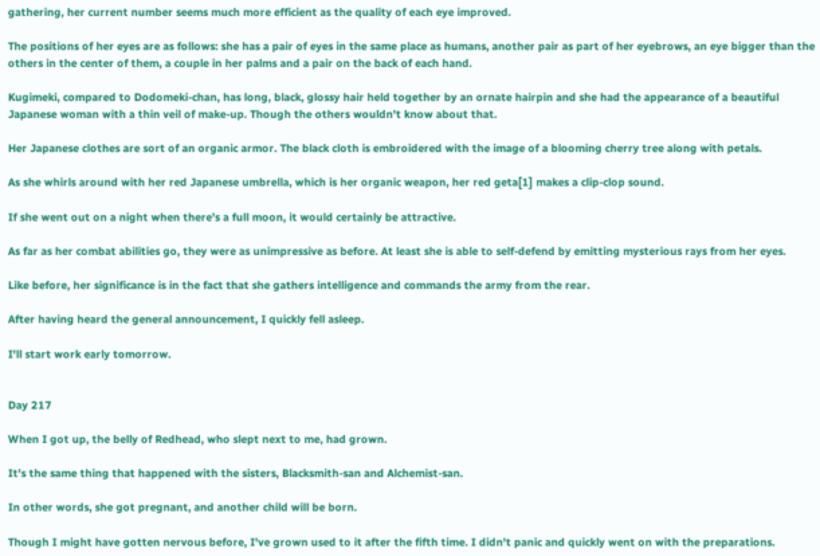gathering, her current number seems much more efficient as the quality of each eye improved.

The positions of her eyes are as follows: she has a pair of eyes in the same place as humans, another pair as part of her eyebrows, an eye bigger than the others in the center of them, a couple in her palms and a pair on the back of each hand.

Kugimeki, compared to Dodomeki-chan, has long, black, glossy hair held together by an ornate hairpin and she had the appearance of a beautiful Japanese woman with a thin veil of make-up. Though the others wouldn't know about that.

Her Japanese clothes are sort of an organic armor. The black cloth is embroidered with the image of a blooming cherry tree along with petals.

As she whirls around with her red Japanese umbrella, which is her organic weapon, her red geta[1] makes a clip-clop sound.

If she went out on a night when there's a full moon, it would certainly be attractive.

As far as her combat abilities go, they were as unimpressive as before. At least she is able to self-defend by emitting mysterious rays from her eyes.

Like before, her significance is in the fact that she gathers intelligence and commands the army from the rear.

After having heard the general announcement, I quickly fell asleep.

I'll start work early tomorrow.


Day 217

When I got up, the belly of Redhead, who slept next to me, had grown.

It's the same thing that happened with the sisters, Blacksmith-san and Alchemist-san.

In other words, she got pregnant, and another child will be born.

Though I might have gotten nervous before, I've grown used to it after the fifth time. I didn't panic and quickly went on with the preparations.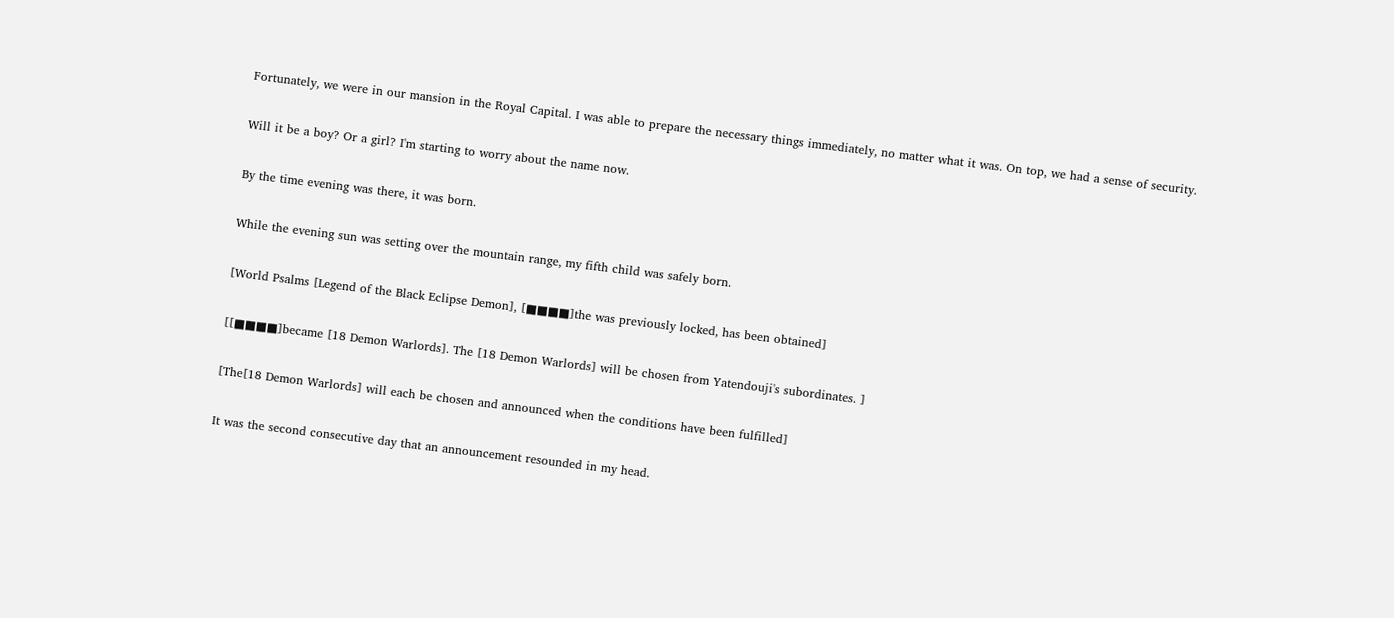Fortunately, we were in our mansion in the Royal Capital. I was able to prepare the necessary things immediately, no matter what it was. On top, we had a sense of security.

Will it be a boy? Or a girl? I'm starting to worry about the name now.

By the time evening was there, it was born.

While the evening sun was setting over the mountain range, my fifth child was safely born.

[World Psalms [Legend of the Black Eclipse Demon], [■■■■]the was previously locked, has been obtained]

[[■■■■]became [18 Demon Warlords]. The [18 Demon Warlords] will be chosen from Yatendouji's subordinates. ]

[The[18 Demon Warlords] will each be chosen and announced when the conditions have been fulfilled]

It was the second consecutive day that an announcement resounded in my head.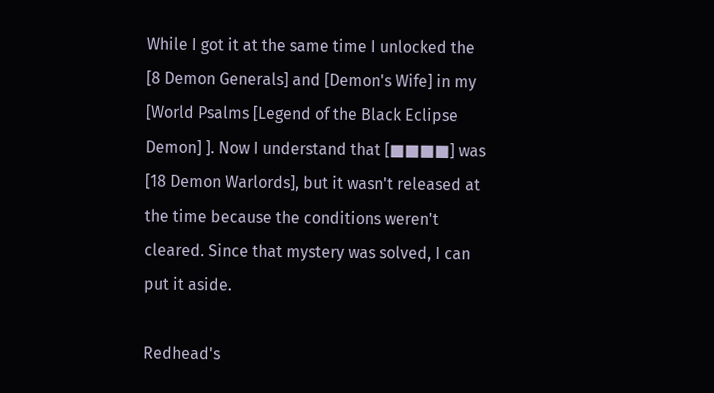While I got it at the same time I unlocked the [8 Demon Generals] and [Demon's Wife] in my [World Psalms [Legend of the Black Eclipse Demon] ]. Now I understand that [■■■■] was [18 Demon Warlords], but it wasn't released at the time because the conditions weren't cleared. Since that mystery was solved, I can put it aside.

Redhead's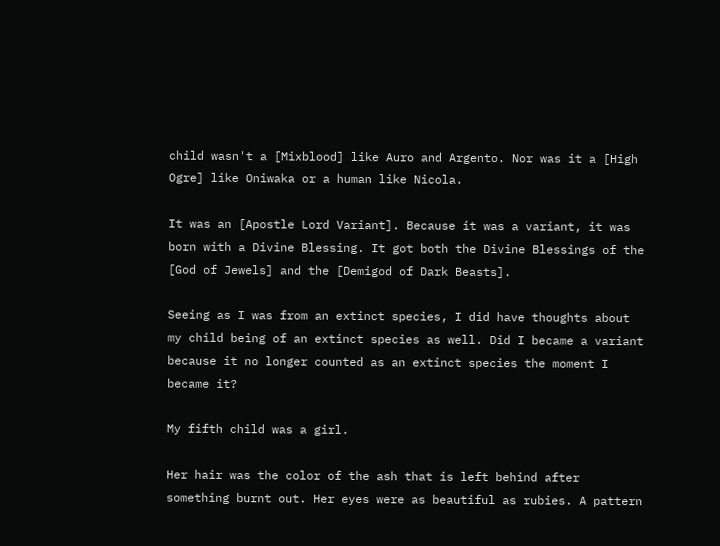child wasn't a [Mixblood] like Auro and Argento. Nor was it a [High Ogre] like Oniwaka or a human like Nicola.

It was an [Apostle Lord Variant]. Because it was a variant, it was born with a Divine Blessing. It got both the Divine Blessings of the [God of Jewels] and the [Demigod of Dark Beasts].

Seeing as I was from an extinct species, I did have thoughts about my child being of an extinct species as well. Did I became a variant because it no longer counted as an extinct species the moment I became it?

My fifth child was a girl.

Her hair was the color of the ash that is left behind after something burnt out. Her eyes were as beautiful as rubies. A pattern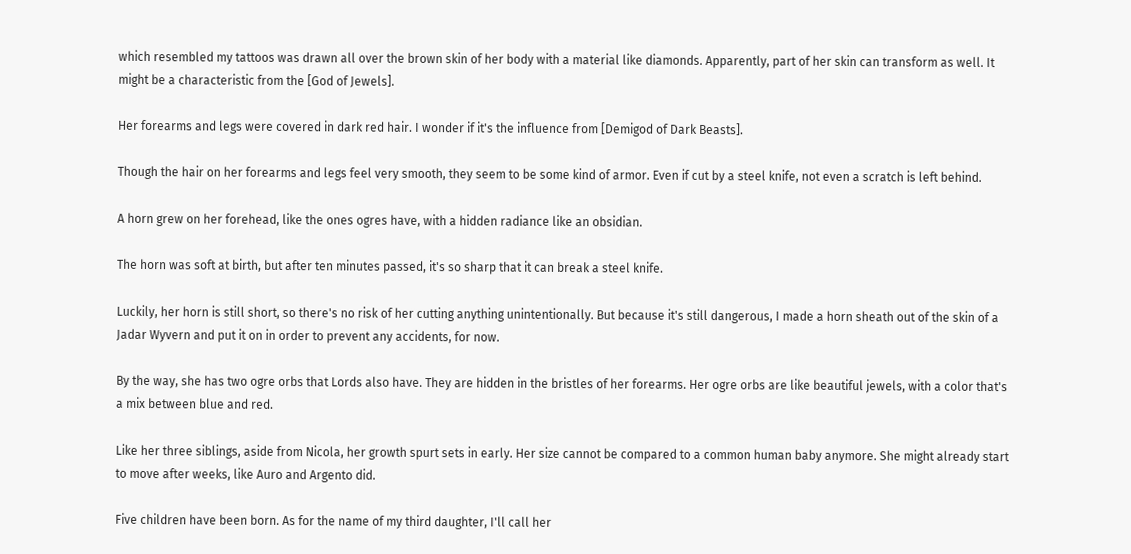which resembled my tattoos was drawn all over the brown skin of her body with a material like diamonds. Apparently, part of her skin can transform as well. It might be a characteristic from the [God of Jewels].

Her forearms and legs were covered in dark red hair. I wonder if it's the influence from [Demigod of Dark Beasts].

Though the hair on her forearms and legs feel very smooth, they seem to be some kind of armor. Even if cut by a steel knife, not even a scratch is left behind.

A horn grew on her forehead, like the ones ogres have, with a hidden radiance like an obsidian.

The horn was soft at birth, but after ten minutes passed, it's so sharp that it can break a steel knife.

Luckily, her horn is still short, so there's no risk of her cutting anything unintentionally. But because it's still dangerous, I made a horn sheath out of the skin of a Jadar Wyvern and put it on in order to prevent any accidents, for now.

By the way, she has two ogre orbs that Lords also have. They are hidden in the bristles of her forearms. Her ogre orbs are like beautiful jewels, with a color that's a mix between blue and red.

Like her three siblings, aside from Nicola, her growth spurt sets in early. Her size cannot be compared to a common human baby anymore. She might already start to move after weeks, like Auro and Argento did.

Five children have been born. As for the name of my third daughter, I'll call her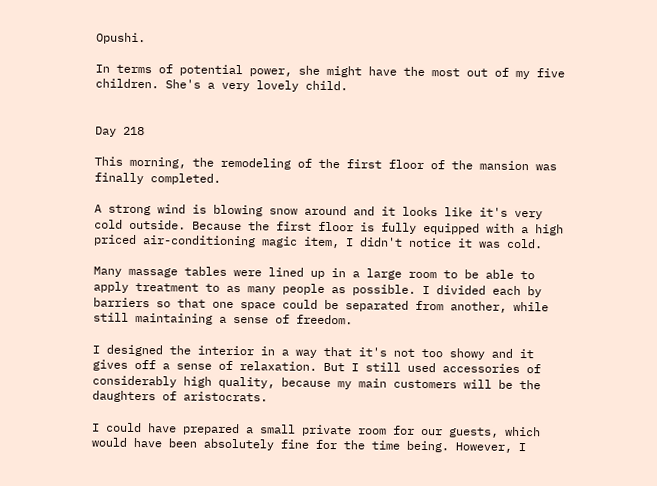Opushi.

In terms of potential power, she might have the most out of my five children. She's a very lovely child.


Day 218

This morning, the remodeling of the first floor of the mansion was finally completed.

A strong wind is blowing snow around and it looks like it's very cold outside. Because the first floor is fully equipped with a high priced air-conditioning magic item, I didn't notice it was cold.

Many massage tables were lined up in a large room to be able to apply treatment to as many people as possible. I divided each by barriers so that one space could be separated from another, while still maintaining a sense of freedom.

I designed the interior in a way that it's not too showy and it gives off a sense of relaxation. But I still used accessories of considerably high quality, because my main customers will be the daughters of aristocrats.

I could have prepared a small private room for our guests, which would have been absolutely fine for the time being. However, I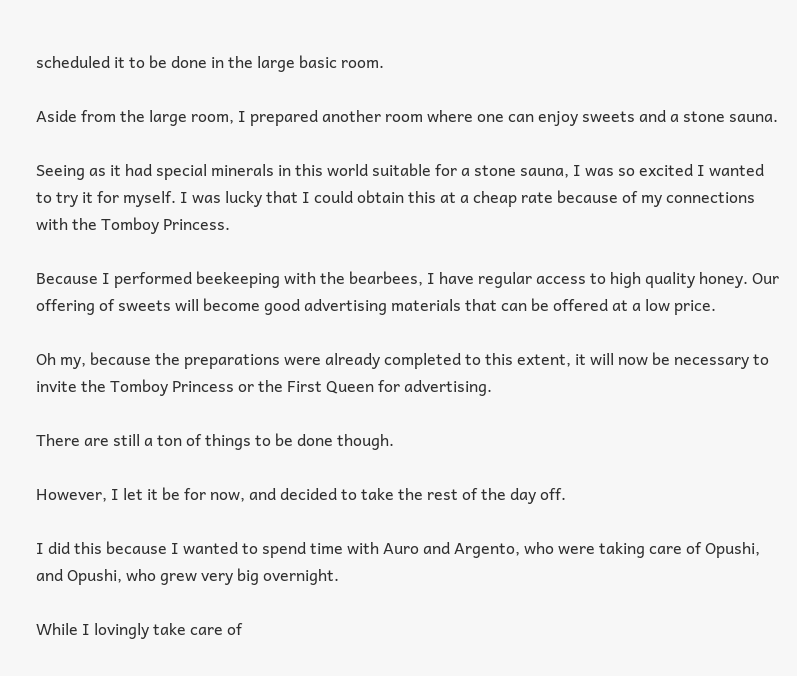scheduled it to be done in the large basic room.

Aside from the large room, I prepared another room where one can enjoy sweets and a stone sauna.

Seeing as it had special minerals in this world suitable for a stone sauna, I was so excited I wanted to try it for myself. I was lucky that I could obtain this at a cheap rate because of my connections with the Tomboy Princess.

Because I performed beekeeping with the bearbees, I have regular access to high quality honey. Our offering of sweets will become good advertising materials that can be offered at a low price.

Oh my, because the preparations were already completed to this extent, it will now be necessary to invite the Tomboy Princess or the First Queen for advertising.

There are still a ton of things to be done though.

However, I let it be for now, and decided to take the rest of the day off.

I did this because I wanted to spend time with Auro and Argento, who were taking care of Opushi, and Opushi, who grew very big overnight.

While I lovingly take care of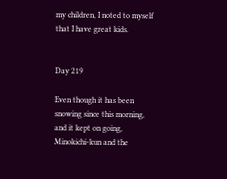my children, I noted to myself that I have great kids.


Day 219

Even though it has been snowing since this morning, and it kept on going, Minokichi-kun and the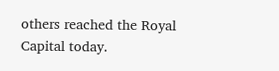others reached the Royal Capital today.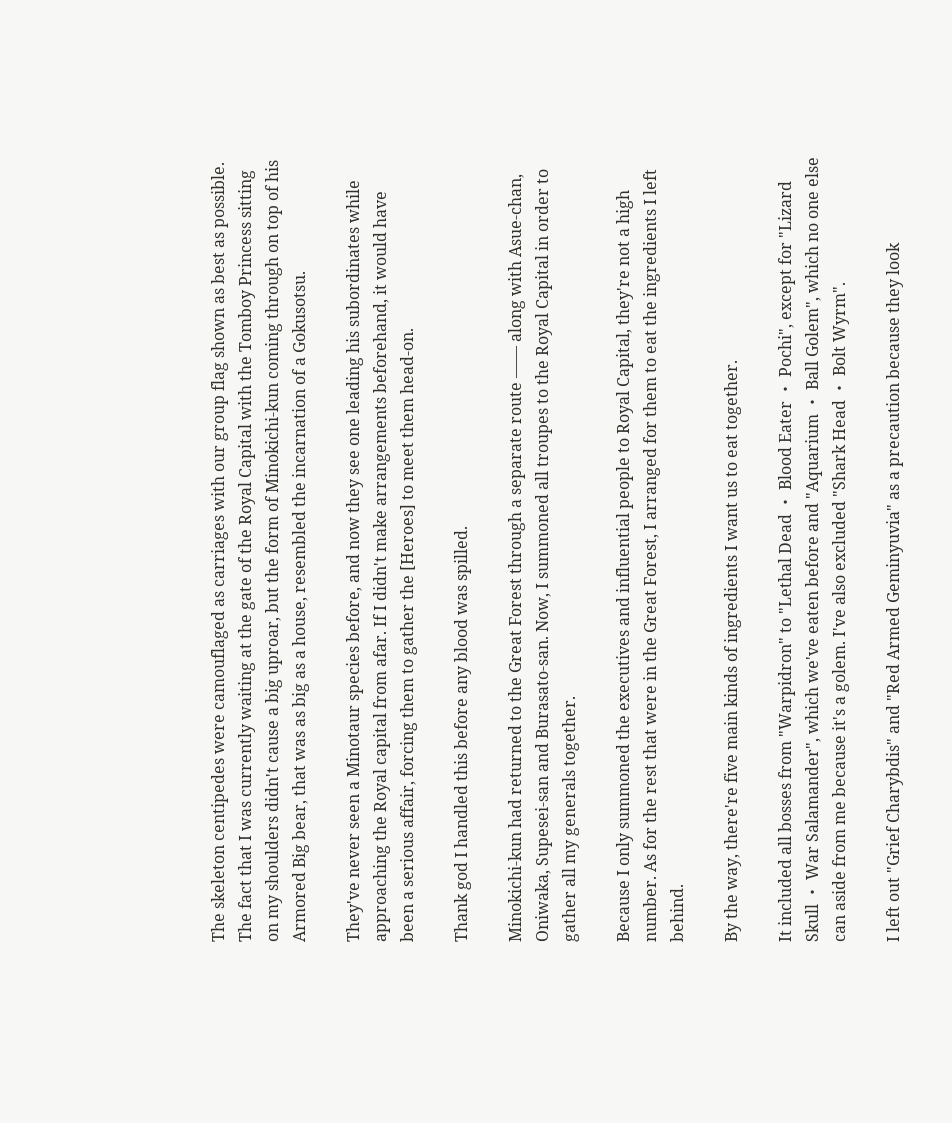The skeleton centipedes were camouflaged as carriages with our group flag shown as best as possible. The fact that I was currently waiting at the gate of the Royal Capital with the Tomboy Princess sitting on my shoulders didn't cause a big uproar, but the form of Minokichi-kun coming through on top of his Armored Big bear, that was as big as a house, resembled the incarnation of a Gokusotsu.

They've never seen a Minotaur species before, and now they see one leading his subordinates while approaching the Royal capital from afar. If I didn't make arrangements beforehand, it would have been a serious affair, forcing them to gather the [Heroes] to meet them head-on.

Thank god I handled this before any blood was spilled.

Minokichi-kun had returned to the Great Forest through a separate route ―― along with Asue-chan, Oniwaka, Supesei-san and Burasato-san. Now, I summoned all troupes to the Royal Capital in order to gather all my generals together.

Because I only summoned the executives and influential people to Royal Capital, they're not a high number. As for the rest that were in the Great Forest, I arranged for them to eat the ingredients I left behind.

By the way, there're five main kinds of ingredients I want us to eat together.

It included all bosses from "Warpidron" to "Lethal Dead ・ Blood Eater ・ Pochi", except for "Lizard Skull ・ War Salamander", which we've eaten before and "Aquarium ・ Ball Golem", which no one else can aside from me because it's a golem. I've also excluded "Shark Head ・ Bolt Wyrm".

I left out "Grief Charybdis" and "Red Armed Geminyuvia" as a precaution because they look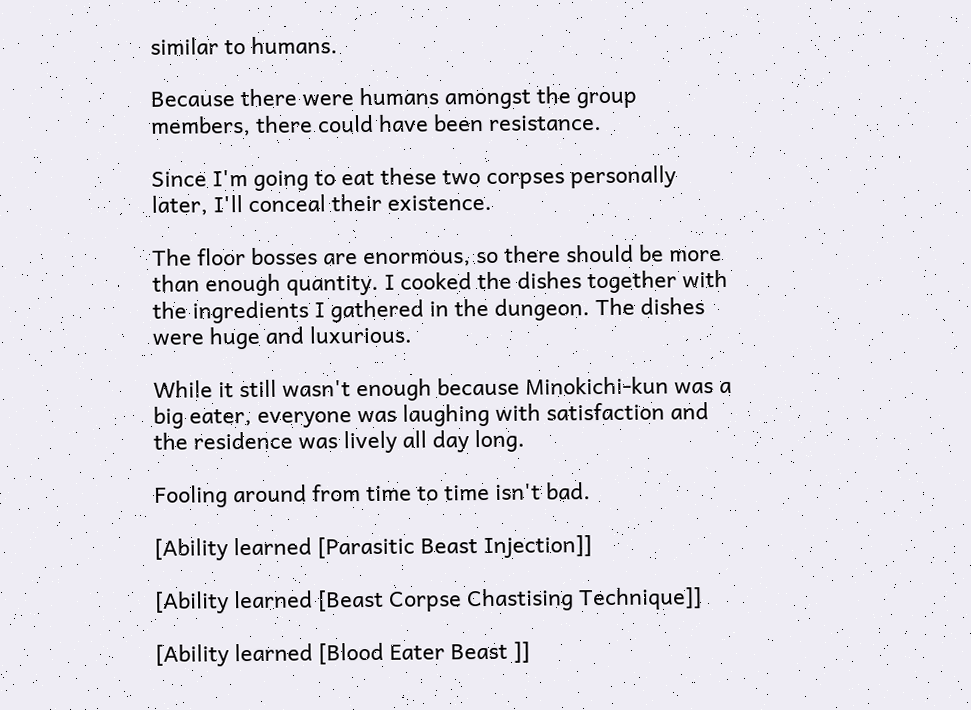similar to humans.

Because there were humans amongst the group members, there could have been resistance.

Since I'm going to eat these two corpses personally later, I'll conceal their existence.

The floor bosses are enormous, so there should be more than enough quantity. I cooked the dishes together with the ingredients I gathered in the dungeon. The dishes were huge and luxurious.

While it still wasn't enough because Minokichi-kun was a big eater, everyone was laughing with satisfaction and the residence was lively all day long.

Fooling around from time to time isn't bad.

[Ability learned [Parasitic Beast Injection]]

[Ability learned [Beast Corpse Chastising Technique]]

[Ability learned [Blood Eater Beast ]]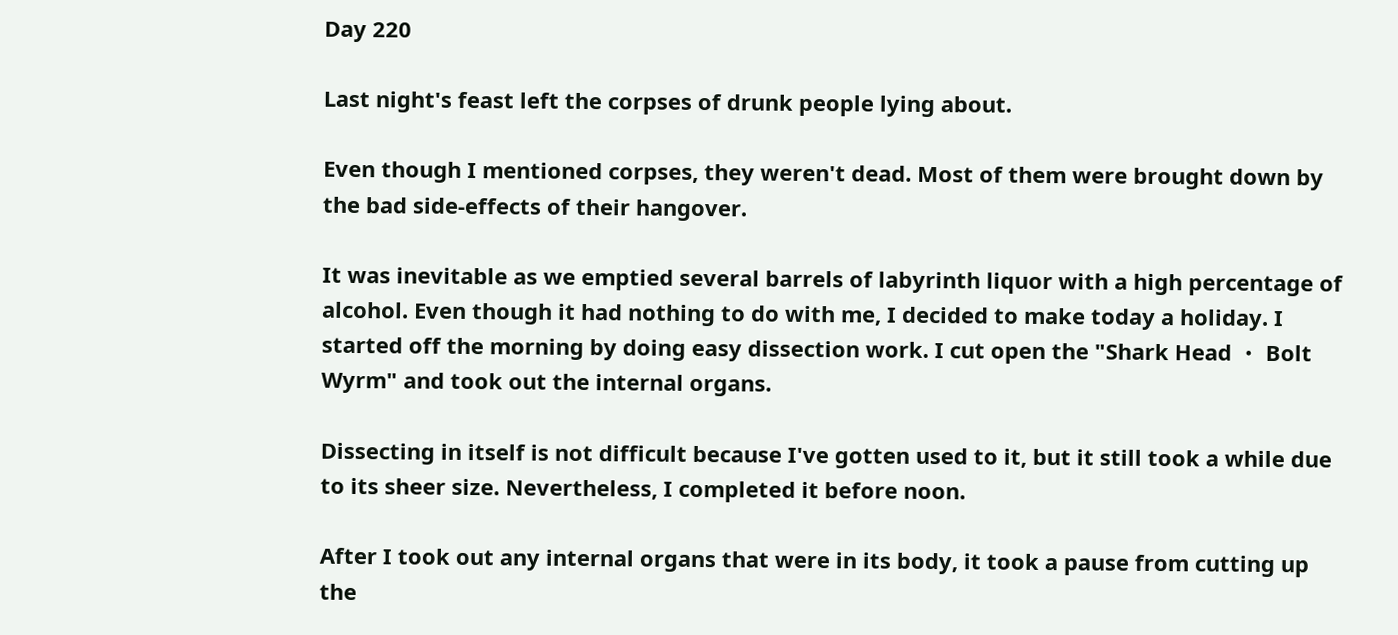Day 220

Last night's feast left the corpses of drunk people lying about.

Even though I mentioned corpses, they weren't dead. Most of them were brought down by the bad side-effects of their hangover.

It was inevitable as we emptied several barrels of labyrinth liquor with a high percentage of alcohol. Even though it had nothing to do with me, I decided to make today a holiday. I started off the morning by doing easy dissection work. I cut open the "Shark Head ・ Bolt Wyrm" and took out the internal organs.

Dissecting in itself is not difficult because I've gotten used to it, but it still took a while due to its sheer size. Nevertheless, I completed it before noon.

After I took out any internal organs that were in its body, it took a pause from cutting up the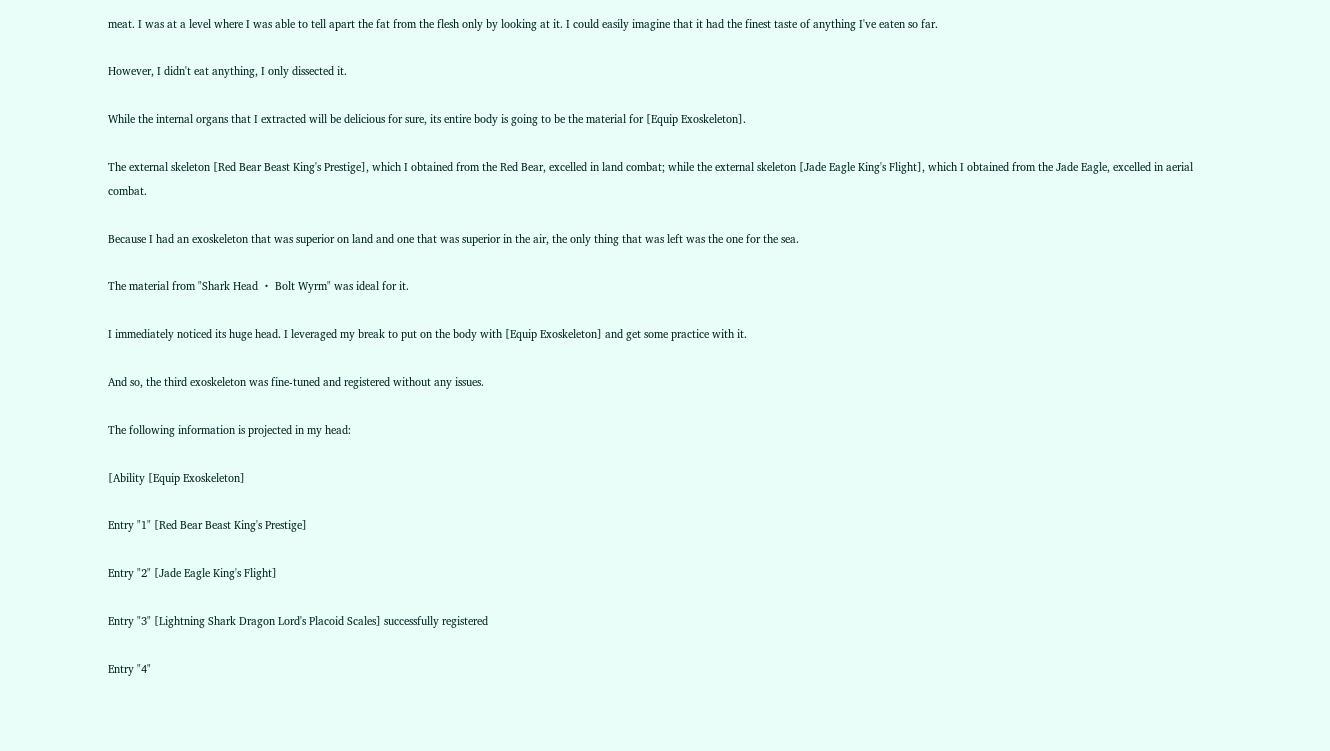meat. I was at a level where I was able to tell apart the fat from the flesh only by looking at it. I could easily imagine that it had the finest taste of anything I've eaten so far.

However, I didn't eat anything, I only dissected it.

While the internal organs that I extracted will be delicious for sure, its entire body is going to be the material for [Equip Exoskeleton].

The external skeleton [Red Bear Beast King's Prestige], which I obtained from the Red Bear, excelled in land combat; while the external skeleton [Jade Eagle King's Flight], which I obtained from the Jade Eagle, excelled in aerial combat.

Because I had an exoskeleton that was superior on land and one that was superior in the air, the only thing that was left was the one for the sea.

The material from "Shark Head ・ Bolt Wyrm" was ideal for it.

I immediately noticed its huge head. I leveraged my break to put on the body with [Equip Exoskeleton] and get some practice with it.

And so, the third exoskeleton was fine-tuned and registered without any issues.

The following information is projected in my head:

[Ability [Equip Exoskeleton]

Entry "1" [Red Bear Beast King's Prestige]

Entry "2" [Jade Eagle King's Flight]

Entry "3" [Lightning Shark Dragon Lord's Placoid Scales] successfully registered

Entry "4"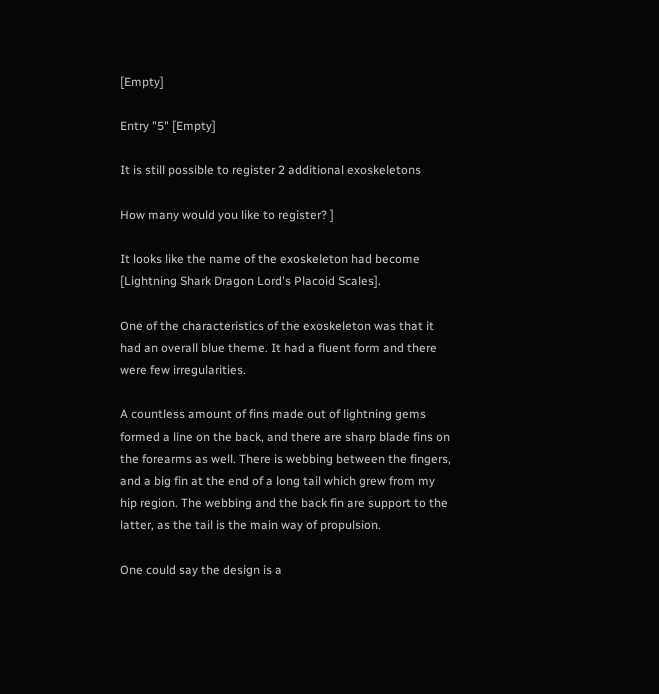[Empty]

Entry "5" [Empty]

It is still possible to register 2 additional exoskeletons

How many would you like to register? ]

It looks like the name of the exoskeleton had become [Lightning Shark Dragon Lord's Placoid Scales].

One of the characteristics of the exoskeleton was that it had an overall blue theme. It had a fluent form and there were few irregularities.

A countless amount of fins made out of lightning gems formed a line on the back, and there are sharp blade fins on the forearms as well. There is webbing between the fingers, and a big fin at the end of a long tail which grew from my hip region. The webbing and the back fin are support to the latter, as the tail is the main way of propulsion.

One could say the design is a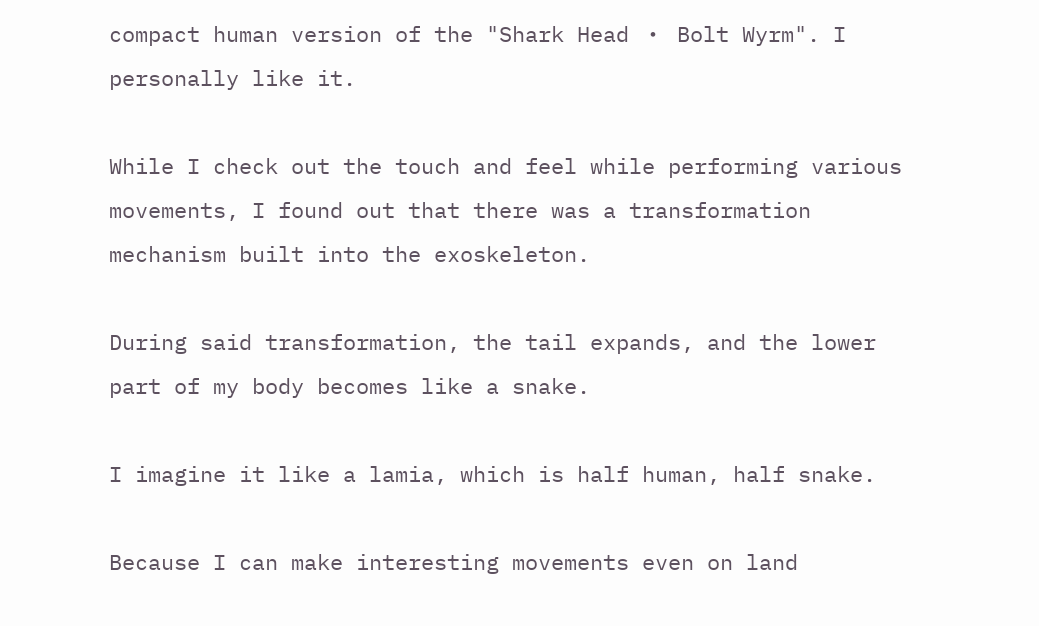compact human version of the "Shark Head ・ Bolt Wyrm". I personally like it.

While I check out the touch and feel while performing various movements, I found out that there was a transformation mechanism built into the exoskeleton.

During said transformation, the tail expands, and the lower part of my body becomes like a snake.

I imagine it like a lamia, which is half human, half snake.

Because I can make interesting movements even on land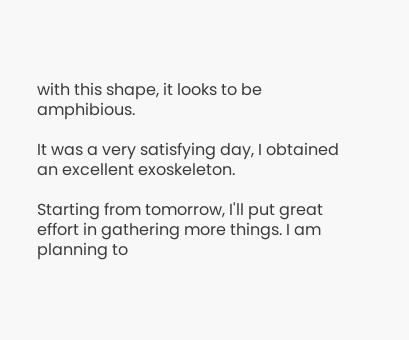with this shape, it looks to be amphibious.

It was a very satisfying day, I obtained an excellent exoskeleton.

Starting from tomorrow, I'll put great effort in gathering more things. I am planning to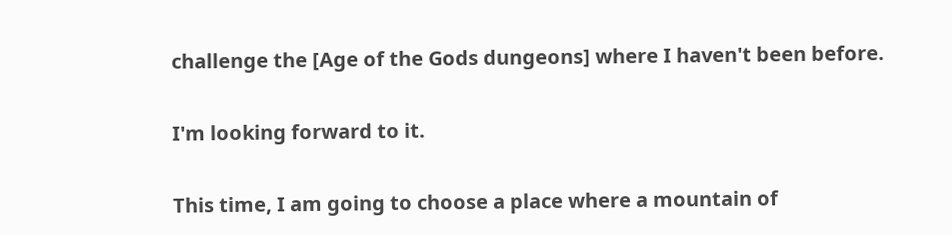challenge the [Age of the Gods dungeons] where I haven't been before.

I'm looking forward to it.

This time, I am going to choose a place where a mountain of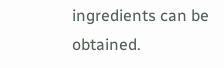ingredients can be obtained.